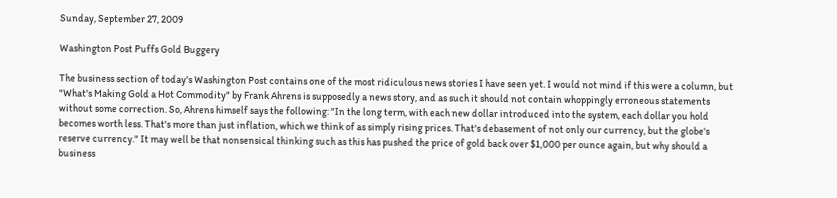Sunday, September 27, 2009

Washington Post Puffs Gold Buggery

The business section of today's Washington Post contains one of the most ridiculous news stories I have seen yet. I would not mind if this were a column, but "What's Making Gold a Hot Commodity" by Frank Ahrens is supposedly a news story, and as such it should not contain whoppingly erroneous statements without some correction. So, Ahrens himself says the following: "In the long term, with each new dollar introduced into the system, each dollar you hold becomes worth less. That's more than just inflation, which we think of as simply rising prices. That's debasement of not only our currency, but the globe's reserve currency." It may well be that nonsensical thinking such as this has pushed the price of gold back over $1,000 per ounce again, but why should a business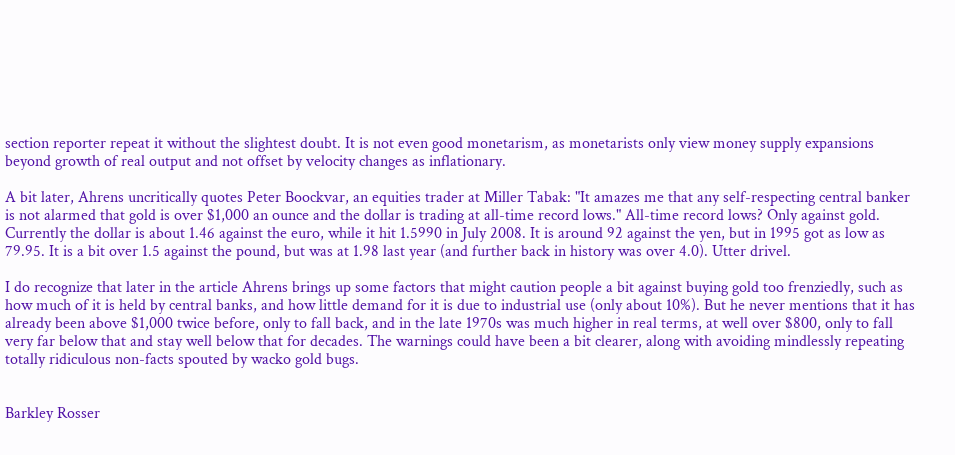section reporter repeat it without the slightest doubt. It is not even good monetarism, as monetarists only view money supply expansions beyond growth of real output and not offset by velocity changes as inflationary.

A bit later, Ahrens uncritically quotes Peter Boockvar, an equities trader at Miller Tabak: "It amazes me that any self-respecting central banker is not alarmed that gold is over $1,000 an ounce and the dollar is trading at all-time record lows." All-time record lows? Only against gold. Currently the dollar is about 1.46 against the euro, while it hit 1.5990 in July 2008. It is around 92 against the yen, but in 1995 got as low as 79.95. It is a bit over 1.5 against the pound, but was at 1.98 last year (and further back in history was over 4.0). Utter drivel.

I do recognize that later in the article Ahrens brings up some factors that might caution people a bit against buying gold too frenziedly, such as how much of it is held by central banks, and how little demand for it is due to industrial use (only about 10%). But he never mentions that it has already been above $1,000 twice before, only to fall back, and in the late 1970s was much higher in real terms, at well over $800, only to fall very far below that and stay well below that for decades. The warnings could have been a bit clearer, along with avoiding mindlessly repeating totally ridiculous non-facts spouted by wacko gold bugs.


Barkley Rosser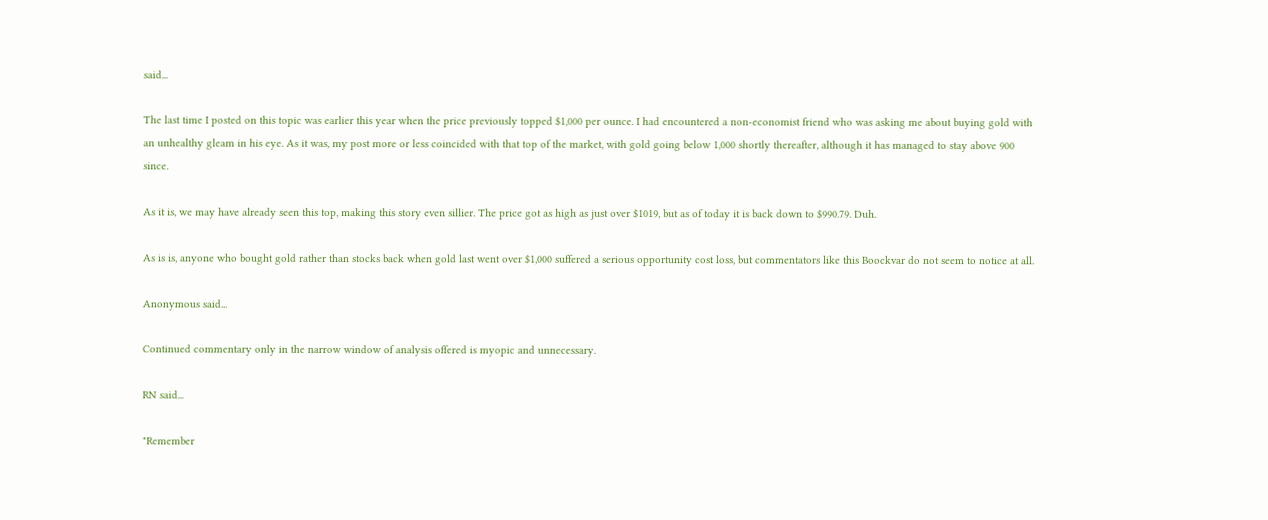said...

The last time I posted on this topic was earlier this year when the price previously topped $1,000 per ounce. I had encountered a non-economist friend who was asking me about buying gold with an unhealthy gleam in his eye. As it was, my post more or less coincided with that top of the market, with gold going below 1,000 shortly thereafter, although it has managed to stay above 900 since.

As it is, we may have already seen this top, making this story even sillier. The price got as high as just over $1019, but as of today it is back down to $990.79. Duh.

As is is, anyone who bought gold rather than stocks back when gold last went over $1,000 suffered a serious opportunity cost loss, but commentators like this Boockvar do not seem to notice at all.

Anonymous said...

Continued commentary only in the narrow window of analysis offered is myopic and unnecessary.

RN said...

"Remember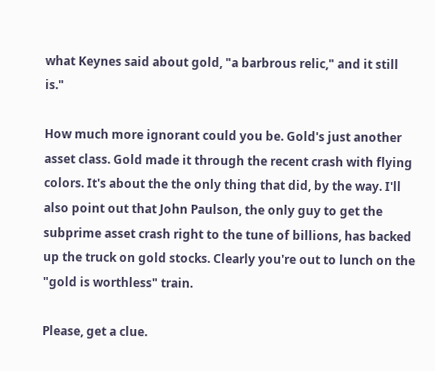what Keynes said about gold, "a barbrous relic," and it still is."

How much more ignorant could you be. Gold's just another asset class. Gold made it through the recent crash with flying colors. It's about the the only thing that did, by the way. I'll also point out that John Paulson, the only guy to get the subprime asset crash right to the tune of billions, has backed up the truck on gold stocks. Clearly you're out to lunch on the "gold is worthless" train.

Please, get a clue.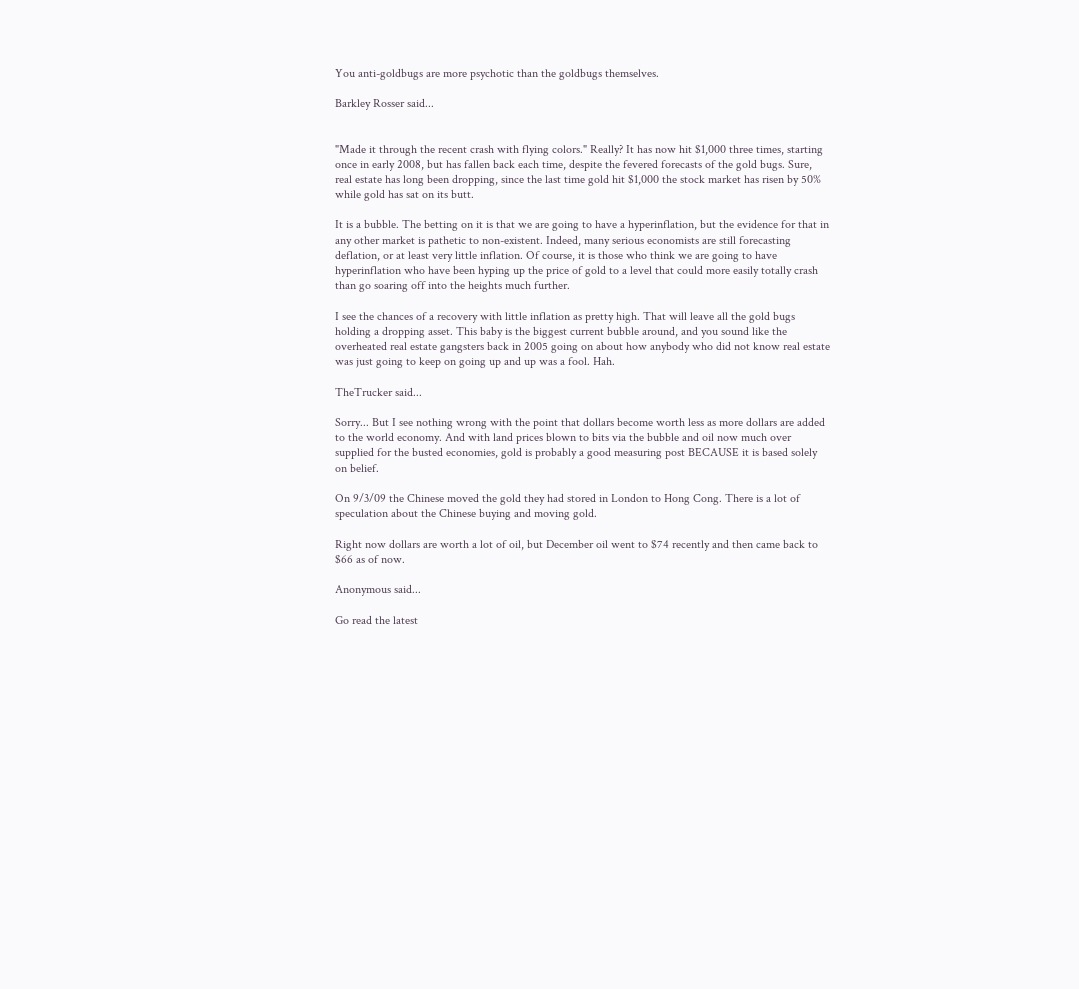You anti-goldbugs are more psychotic than the goldbugs themselves.

Barkley Rosser said...


"Made it through the recent crash with flying colors." Really? It has now hit $1,000 three times, starting once in early 2008, but has fallen back each time, despite the fevered forecasts of the gold bugs. Sure, real estate has long been dropping, since the last time gold hit $1,000 the stock market has risen by 50% while gold has sat on its butt.

It is a bubble. The betting on it is that we are going to have a hyperinflation, but the evidence for that in any other market is pathetic to non-existent. Indeed, many serious economists are still forecasting deflation, or at least very little inflation. Of course, it is those who think we are going to have hyperinflation who have been hyping up the price of gold to a level that could more easily totally crash than go soaring off into the heights much further.

I see the chances of a recovery with little inflation as pretty high. That will leave all the gold bugs holding a dropping asset. This baby is the biggest current bubble around, and you sound like the overheated real estate gangsters back in 2005 going on about how anybody who did not know real estate was just going to keep on going up and up was a fool. Hah.

TheTrucker said...

Sorry... But I see nothing wrong with the point that dollars become worth less as more dollars are added to the world economy. And with land prices blown to bits via the bubble and oil now much over supplied for the busted economies, gold is probably a good measuring post BECAUSE it is based solely on belief.

On 9/3/09 the Chinese moved the gold they had stored in London to Hong Cong. There is a lot of speculation about the Chinese buying and moving gold.

Right now dollars are worth a lot of oil, but December oil went to $74 recently and then came back to $66 as of now.

Anonymous said...

Go read the latest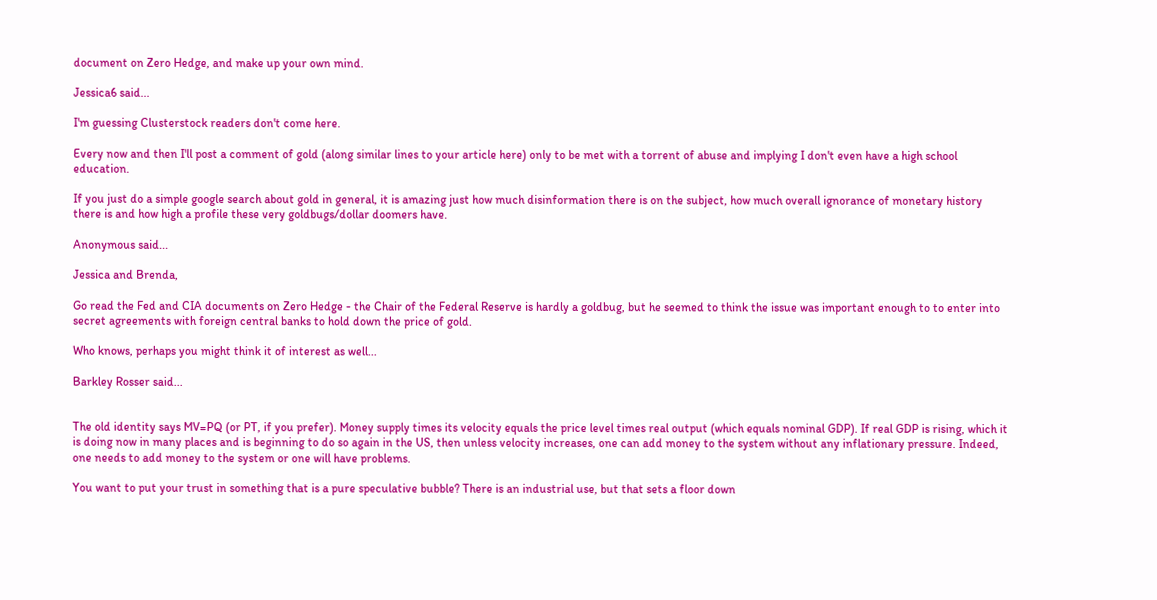document on Zero Hedge, and make up your own mind.

Jessica6 said...

I'm guessing Clusterstock readers don't come here.

Every now and then I'll post a comment of gold (along similar lines to your article here) only to be met with a torrent of abuse and implying I don't even have a high school education.

If you just do a simple google search about gold in general, it is amazing just how much disinformation there is on the subject, how much overall ignorance of monetary history there is and how high a profile these very goldbugs/dollar doomers have.

Anonymous said...

Jessica and Brenda,

Go read the Fed and CIA documents on Zero Hedge - the Chair of the Federal Reserve is hardly a goldbug, but he seemed to think the issue was important enough to to enter into secret agreements with foreign central banks to hold down the price of gold.

Who knows, perhaps you might think it of interest as well...

Barkley Rosser said...


The old identity says MV=PQ (or PT, if you prefer). Money supply times its velocity equals the price level times real output (which equals nominal GDP). If real GDP is rising, which it is doing now in many places and is beginning to do so again in the US, then unless velocity increases, one can add money to the system without any inflationary pressure. Indeed, one needs to add money to the system or one will have problems.

You want to put your trust in something that is a pure speculative bubble? There is an industrial use, but that sets a floor down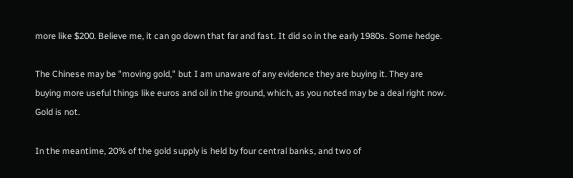more like $200. Believe me, it can go down that far and fast. It did so in the early 1980s. Some hedge.

The Chinese may be "moving gold," but I am unaware of any evidence they are buying it. They are buying more useful things like euros and oil in the ground, which, as you noted may be a deal right now. Gold is not.

In the meantime, 20% of the gold supply is held by four central banks, and two of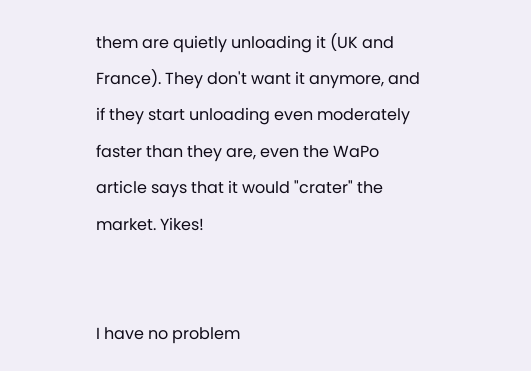them are quietly unloading it (UK and France). They don't want it anymore, and if they start unloading even moderately faster than they are, even the WaPo article says that it would "crater" the market. Yikes!


I have no problem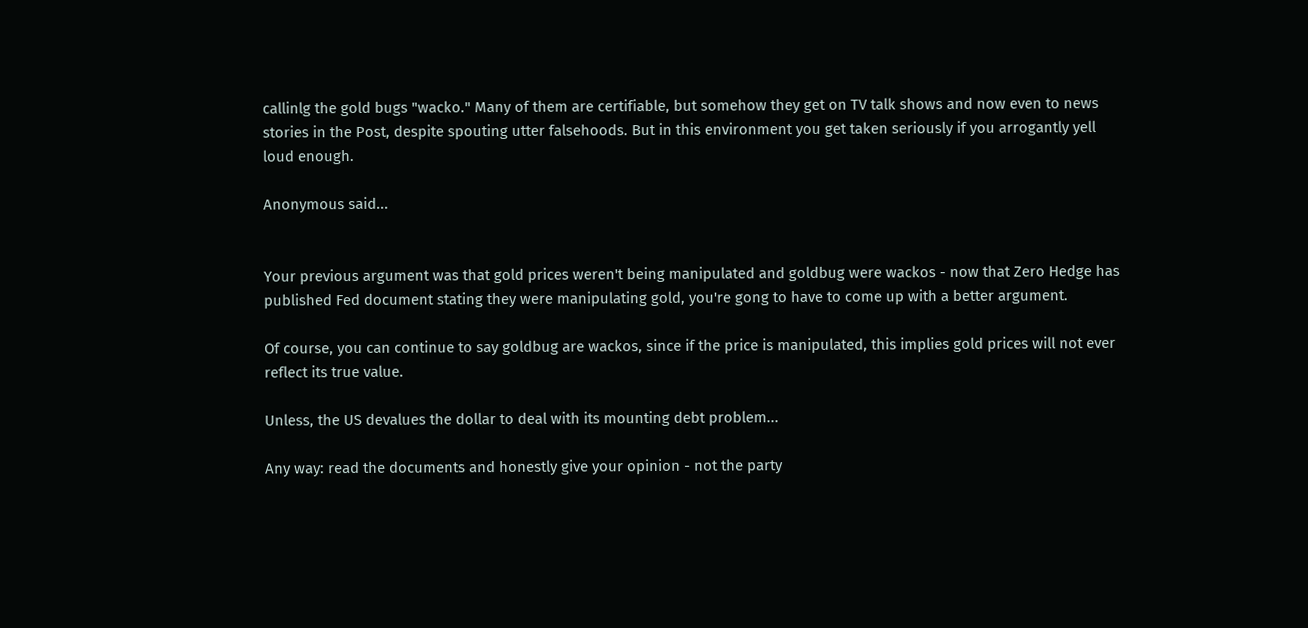callinlg the gold bugs "wacko." Many of them are certifiable, but somehow they get on TV talk shows and now even to news stories in the Post, despite spouting utter falsehoods. But in this environment you get taken seriously if you arrogantly yell loud enough.

Anonymous said...


Your previous argument was that gold prices weren't being manipulated and goldbug were wackos - now that Zero Hedge has published Fed document stating they were manipulating gold, you're gong to have to come up with a better argument.

Of course, you can continue to say goldbug are wackos, since if the price is manipulated, this implies gold prices will not ever reflect its true value.

Unless, the US devalues the dollar to deal with its mounting debt problem...

Any way: read the documents and honestly give your opinion - not the party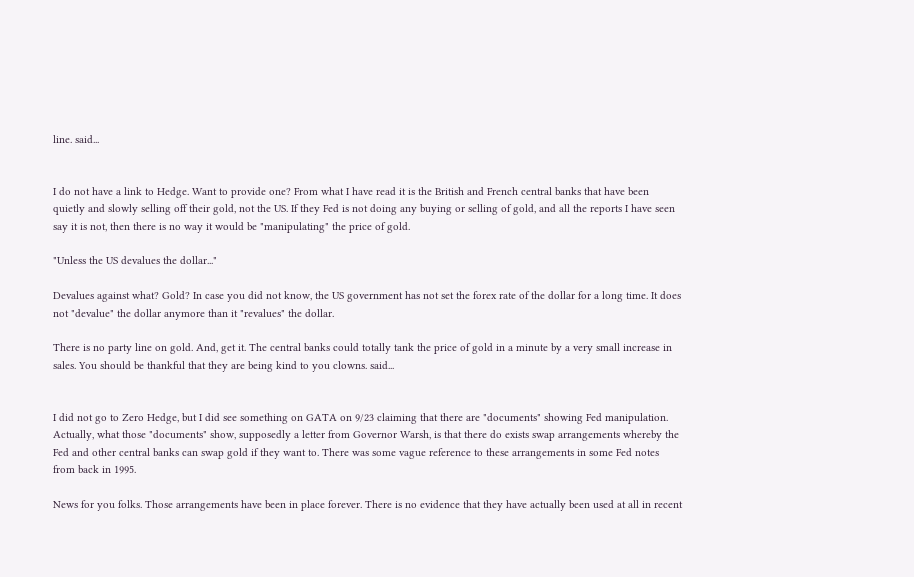line. said...


I do not have a link to Hedge. Want to provide one? From what I have read it is the British and French central banks that have been quietly and slowly selling off their gold, not the US. If they Fed is not doing any buying or selling of gold, and all the reports I have seen say it is not, then there is no way it would be "manipulating" the price of gold.

"Unless the US devalues the dollar..."

Devalues against what? Gold? In case you did not know, the US government has not set the forex rate of the dollar for a long time. It does not "devalue" the dollar anymore than it "revalues" the dollar.

There is no party line on gold. And, get it. The central banks could totally tank the price of gold in a minute by a very small increase in sales. You should be thankful that they are being kind to you clowns. said...


I did not go to Zero Hedge, but I did see something on GATA on 9/23 claiming that there are "documents" showing Fed manipulation. Actually, what those "documents" show, supposedly a letter from Governor Warsh, is that there do exists swap arrangements whereby the Fed and other central banks can swap gold if they want to. There was some vague reference to these arrangements in some Fed notes from back in 1995.

News for you folks. Those arrangements have been in place forever. There is no evidence that they have actually been used at all in recent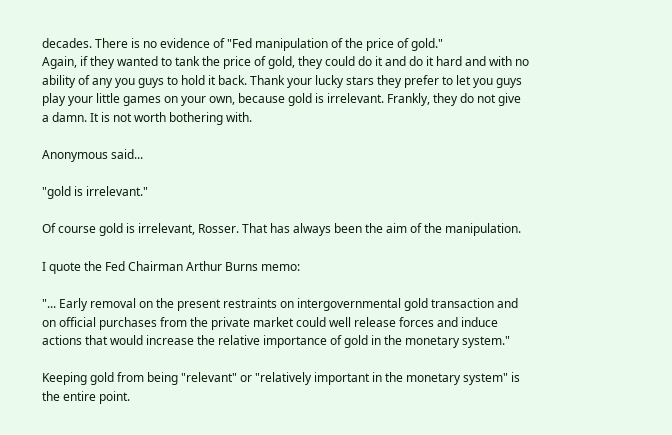decades. There is no evidence of "Fed manipulation of the price of gold."
Again, if they wanted to tank the price of gold, they could do it and do it hard and with no ability of any you guys to hold it back. Thank your lucky stars they prefer to let you guys play your little games on your own, because gold is irrelevant. Frankly, they do not give a damn. It is not worth bothering with.

Anonymous said...

"gold is irrelevant."

Of course gold is irrelevant, Rosser. That has always been the aim of the manipulation.

I quote the Fed Chairman Arthur Burns memo:

"... Early removal on the present restraints on intergovernmental gold transaction and on official purchases from the private market could well release forces and induce actions that would increase the relative importance of gold in the monetary system."

Keeping gold from being "relevant" or "relatively important in the monetary system" is the entire point.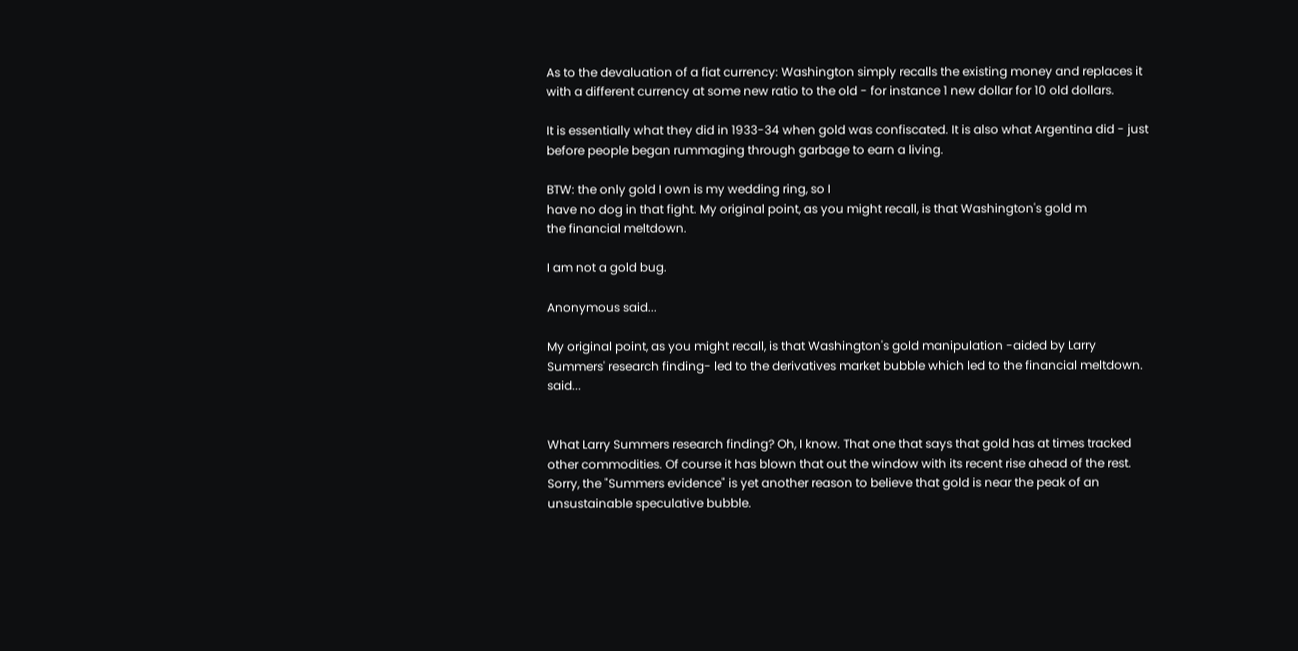As to the devaluation of a fiat currency: Washington simply recalls the existing money and replaces it with a different currency at some new ratio to the old - for instance 1 new dollar for 10 old dollars.

It is essentially what they did in 1933-34 when gold was confiscated. It is also what Argentina did - just before people began rummaging through garbage to earn a living.

BTW: the only gold I own is my wedding ring, so I
have no dog in that fight. My original point, as you might recall, is that Washington's gold m
the financial meltdown.

I am not a gold bug.

Anonymous said...

My original point, as you might recall, is that Washington's gold manipulation -aided by Larry Summers' research finding- led to the derivatives market bubble which led to the financial meltdown. said...


What Larry Summers research finding? Oh, I know. That one that says that gold has at times tracked other commodities. Of course it has blown that out the window with its recent rise ahead of the rest. Sorry, the "Summers evidence" is yet another reason to believe that gold is near the peak of an unsustainable speculative bubble.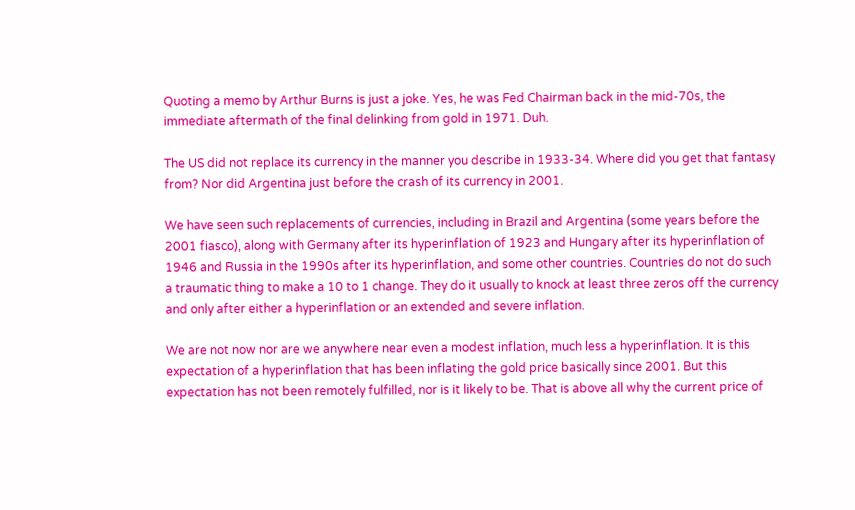Quoting a memo by Arthur Burns is just a joke. Yes, he was Fed Chairman back in the mid-70s, the immediate aftermath of the final delinking from gold in 1971. Duh.

The US did not replace its currency in the manner you describe in 1933-34. Where did you get that fantasy from? Nor did Argentina just before the crash of its currency in 2001.

We have seen such replacements of currencies, including in Brazil and Argentina (some years before the 2001 fiasco), along with Germany after its hyperinflation of 1923 and Hungary after its hyperinflation of 1946 and Russia in the 1990s after its hyperinflation, and some other countries. Countries do not do such a traumatic thing to make a 10 to 1 change. They do it usually to knock at least three zeros off the currency and only after either a hyperinflation or an extended and severe inflation.

We are not now nor are we anywhere near even a modest inflation, much less a hyperinflation. It is this expectation of a hyperinflation that has been inflating the gold price basically since 2001. But this expectation has not been remotely fulfilled, nor is it likely to be. That is above all why the current price of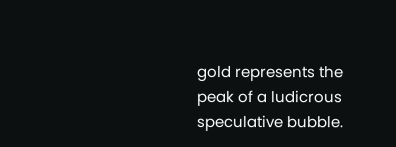gold represents the peak of a ludicrous speculative bubble.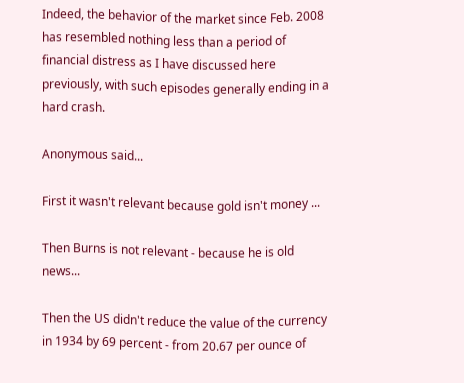Indeed, the behavior of the market since Feb. 2008 has resembled nothing less than a period of financial distress as I have discussed here previously, with such episodes generally ending in a hard crash.

Anonymous said...

First it wasn't relevant because gold isn't money ...

Then Burns is not relevant - because he is old news...

Then the US didn't reduce the value of the currency in 1934 by 69 percent - from 20.67 per ounce of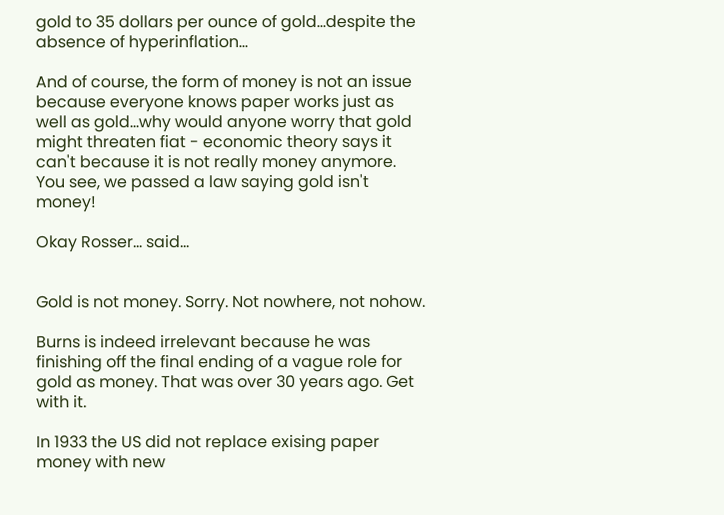gold to 35 dollars per ounce of gold...despite the absence of hyperinflation...

And of course, the form of money is not an issue because everyone knows paper works just as well as gold...why would anyone worry that gold might threaten fiat - economic theory says it can't because it is not really money anymore. You see, we passed a law saying gold isn't money!

Okay Rosser... said...


Gold is not money. Sorry. Not nowhere, not nohow.

Burns is indeed irrelevant because he was finishing off the final ending of a vague role for gold as money. That was over 30 years ago. Get with it.

In 1933 the US did not replace exising paper money with new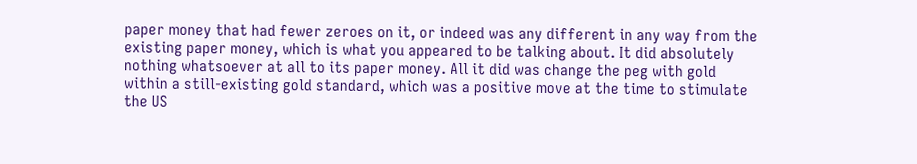paper money that had fewer zeroes on it, or indeed was any different in any way from the existing paper money, which is what you appeared to be talking about. It did absolutely nothing whatsoever at all to its paper money. All it did was change the peg with gold within a still-existing gold standard, which was a positive move at the time to stimulate the US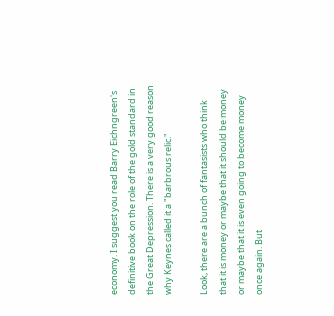economy. I suggest you read Barry Eichngreen's definitive book on the role of the gold standard in the Great Depression. There is a very good reason why Keynes called it a "barbrous relic."

Look, there are a bunch of fantasists who think that it is money or maybe that it should be money or maybe that it is even going to become money once again. But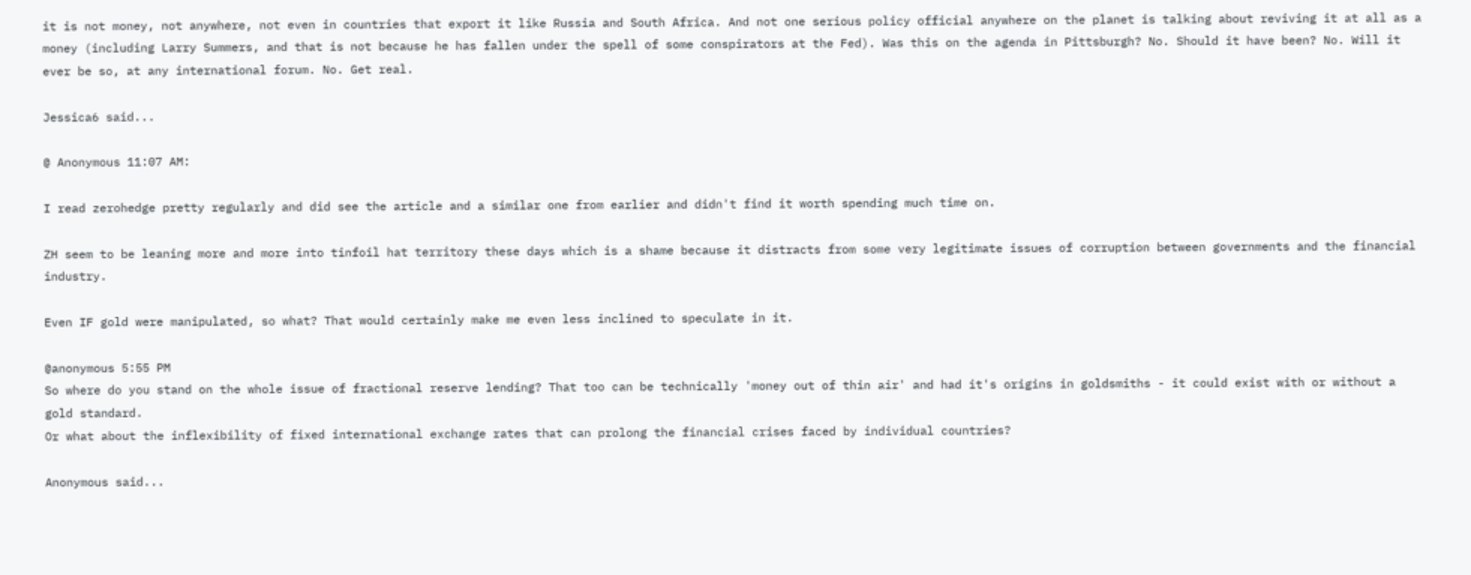it is not money, not anywhere, not even in countries that export it like Russia and South Africa. And not one serious policy official anywhere on the planet is talking about reviving it at all as a money (including Larry Summers, and that is not because he has fallen under the spell of some conspirators at the Fed). Was this on the agenda in Pittsburgh? No. Should it have been? No. Will it ever be so, at any international forum. No. Get real.

Jessica6 said...

@ Anonymous 11:07 AM:

I read zerohedge pretty regularly and did see the article and a similar one from earlier and didn't find it worth spending much time on.

ZH seem to be leaning more and more into tinfoil hat territory these days which is a shame because it distracts from some very legitimate issues of corruption between governments and the financial industry.

Even IF gold were manipulated, so what? That would certainly make me even less inclined to speculate in it.

@anonymous 5:55 PM
So where do you stand on the whole issue of fractional reserve lending? That too can be technically 'money out of thin air' and had it's origins in goldsmiths - it could exist with or without a gold standard.
Or what about the inflexibility of fixed international exchange rates that can prolong the financial crises faced by individual countries?

Anonymous said...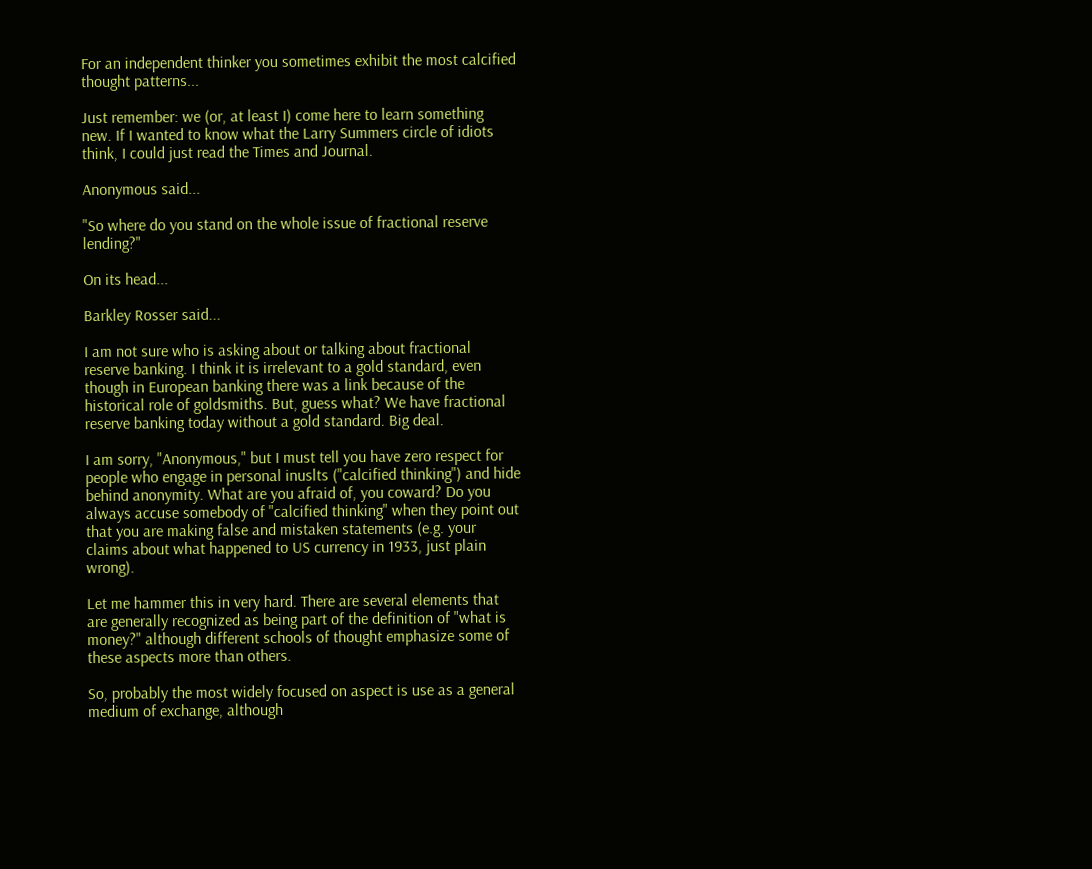For an independent thinker you sometimes exhibit the most calcified thought patterns...

Just remember: we (or, at least I) come here to learn something new. If I wanted to know what the Larry Summers circle of idiots think, I could just read the Times and Journal.

Anonymous said...

"So where do you stand on the whole issue of fractional reserve lending?"

On its head...

Barkley Rosser said...

I am not sure who is asking about or talking about fractional reserve banking. I think it is irrelevant to a gold standard, even though in European banking there was a link because of the historical role of goldsmiths. But, guess what? We have fractional reserve banking today without a gold standard. Big deal.

I am sorry, "Anonymous," but I must tell you have zero respect for people who engage in personal inuslts ("calcified thinking") and hide behind anonymity. What are you afraid of, you coward? Do you always accuse somebody of "calcified thinking" when they point out that you are making false and mistaken statements (e.g. your claims about what happened to US currency in 1933, just plain wrong).

Let me hammer this in very hard. There are several elements that are generally recognized as being part of the definition of "what is money?" although different schools of thought emphasize some of these aspects more than others.

So, probably the most widely focused on aspect is use as a general medium of exchange, although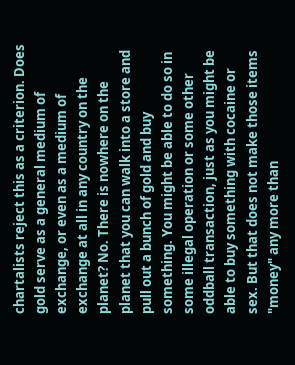chartalists reject this as a criterion. Does gold serve as a general medium of exchange, or even as a medium of exchange at all in any country on the planet? No. There is nowhere on the planet that you can walk into a store and pull out a bunch of gold and buy something. You might be able to do so in some illegal operation or some other oddball transaction, just as you might be able to buy something with cocaine or sex. But that does not make those items "money" any more than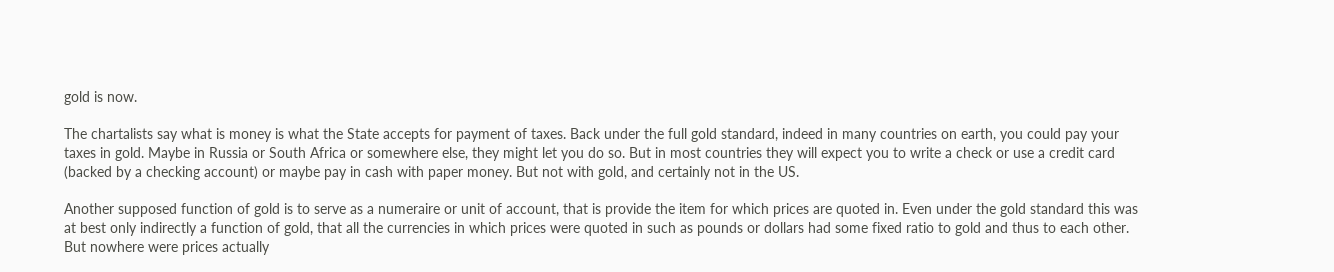gold is now.

The chartalists say what is money is what the State accepts for payment of taxes. Back under the full gold standard, indeed in many countries on earth, you could pay your taxes in gold. Maybe in Russia or South Africa or somewhere else, they might let you do so. But in most countries they will expect you to write a check or use a credit card (backed by a checking account) or maybe pay in cash with paper money. But not with gold, and certainly not in the US.

Another supposed function of gold is to serve as a numeraire or unit of account, that is provide the item for which prices are quoted in. Even under the gold standard this was at best only indirectly a function of gold, that all the currencies in which prices were quoted in such as pounds or dollars had some fixed ratio to gold and thus to each other. But nowhere were prices actually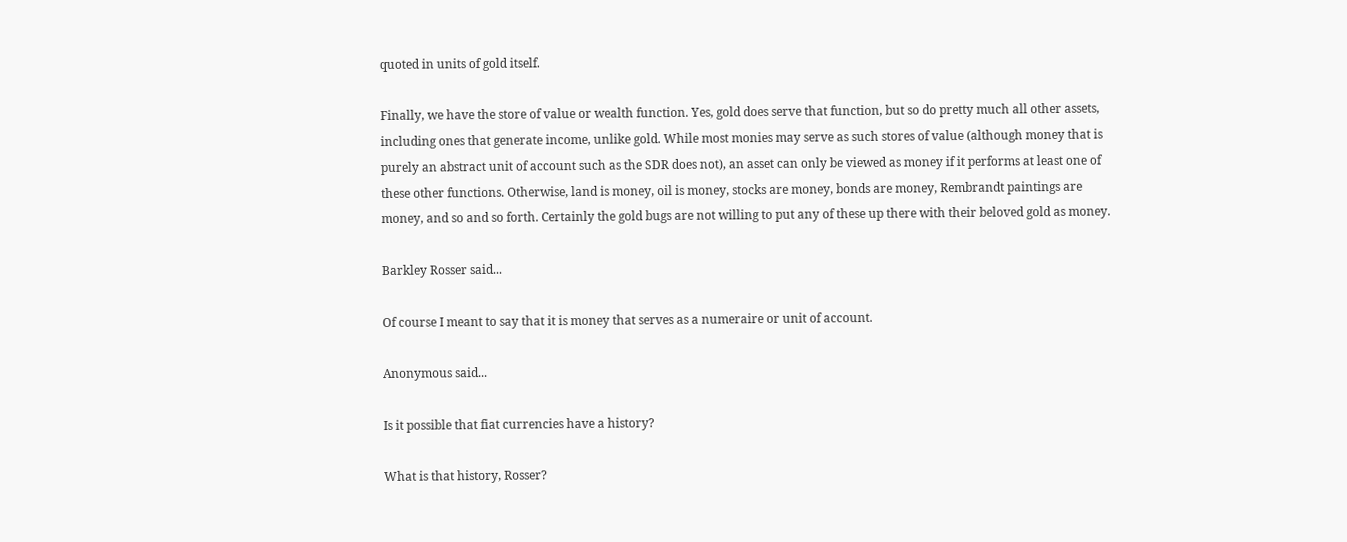quoted in units of gold itself.

Finally, we have the store of value or wealth function. Yes, gold does serve that function, but so do pretty much all other assets, including ones that generate income, unlike gold. While most monies may serve as such stores of value (although money that is purely an abstract unit of account such as the SDR does not), an asset can only be viewed as money if it performs at least one of these other functions. Otherwise, land is money, oil is money, stocks are money, bonds are money, Rembrandt paintings are money, and so and so forth. Certainly the gold bugs are not willing to put any of these up there with their beloved gold as money.

Barkley Rosser said...

Of course I meant to say that it is money that serves as a numeraire or unit of account.

Anonymous said...

Is it possible that fiat currencies have a history?

What is that history, Rosser?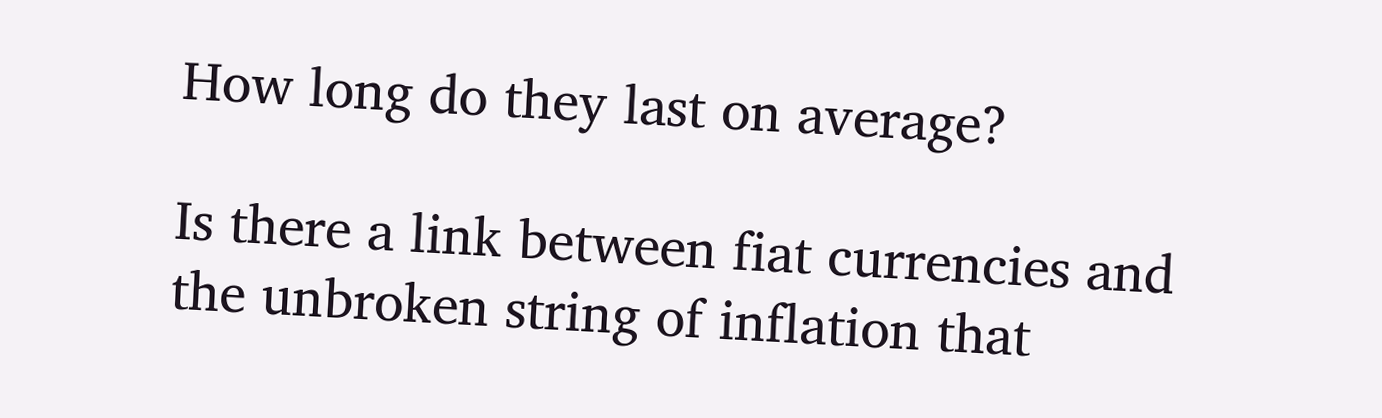How long do they last on average?

Is there a link between fiat currencies and the unbroken string of inflation that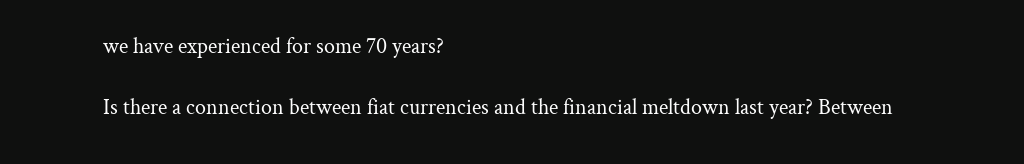we have experienced for some 70 years?

Is there a connection between fiat currencies and the financial meltdown last year? Between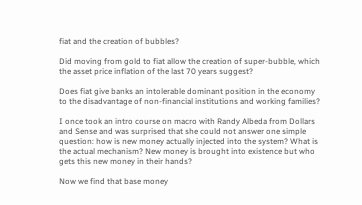fiat and the creation of bubbles?

Did moving from gold to fiat allow the creation of super-bubble, which the asset price inflation of the last 70 years suggest?

Does fiat give banks an intolerable dominant position in the economy to the disadvantage of non-financial institutions and working families?

I once took an intro course on macro with Randy Albeda from Dollars and Sense and was surprised that she could not answer one simple question: how is new money actually injected into the system? What is the actual mechanism? New money is brought into existence but who gets this new money in their hands?

Now we find that base money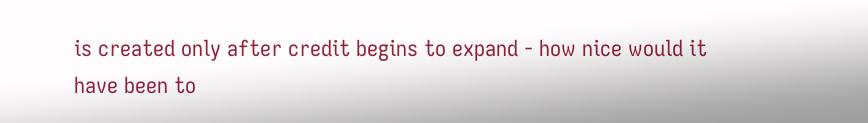is created only after credit begins to expand - how nice would it have been to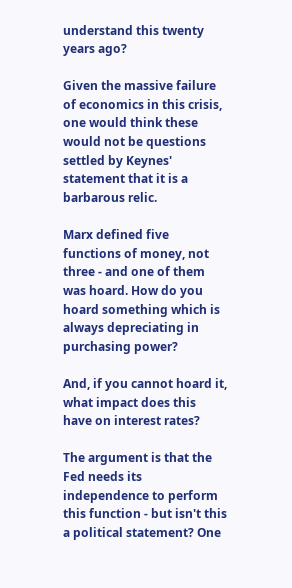understand this twenty years ago?

Given the massive failure of economics in this crisis, one would think these would not be questions settled by Keynes' statement that it is a barbarous relic.

Marx defined five functions of money, not three - and one of them was hoard. How do you hoard something which is always depreciating in purchasing power?

And, if you cannot hoard it, what impact does this have on interest rates?

The argument is that the Fed needs its independence to perform this function - but isn't this a political statement? One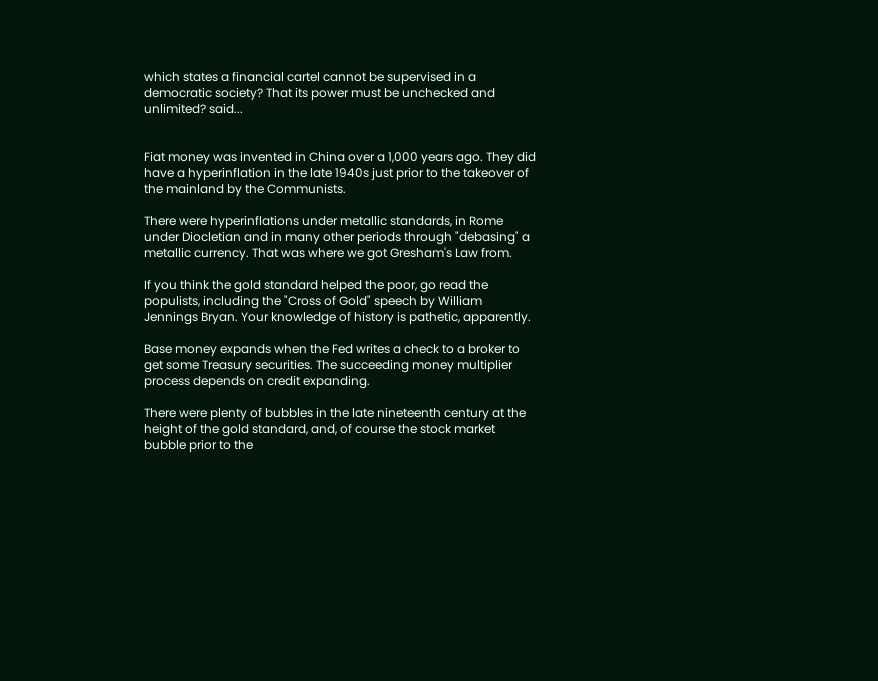which states a financial cartel cannot be supervised in a democratic society? That its power must be unchecked and unlimited? said...


Fiat money was invented in China over a 1,000 years ago. They did have a hyperinflation in the late 1940s just prior to the takeover of the mainland by the Communists.

There were hyperinflations under metallic standards, in Rome under Diocletian and in many other periods through "debasing" a metallic currency. That was where we got Gresham's Law from.

If you think the gold standard helped the poor, go read the populists, including the "Cross of Gold" speech by William Jennings Bryan. Your knowledge of history is pathetic, apparently.

Base money expands when the Fed writes a check to a broker to get some Treasury securities. The succeeding money multiplier process depends on credit expanding.

There were plenty of bubbles in the late nineteenth century at the height of the gold standard, and, of course the stock market bubble prior to the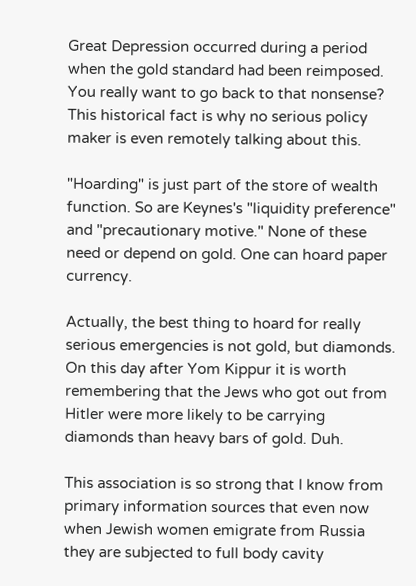Great Depression occurred during a period when the gold standard had been reimposed. You really want to go back to that nonsense? This historical fact is why no serious policy maker is even remotely talking about this.

"Hoarding" is just part of the store of wealth function. So are Keynes's "liquidity preference" and "precautionary motive." None of these need or depend on gold. One can hoard paper currency.

Actually, the best thing to hoard for really serious emergencies is not gold, but diamonds. On this day after Yom Kippur it is worth remembering that the Jews who got out from Hitler were more likely to be carrying diamonds than heavy bars of gold. Duh.

This association is so strong that I know from primary information sources that even now when Jewish women emigrate from Russia they are subjected to full body cavity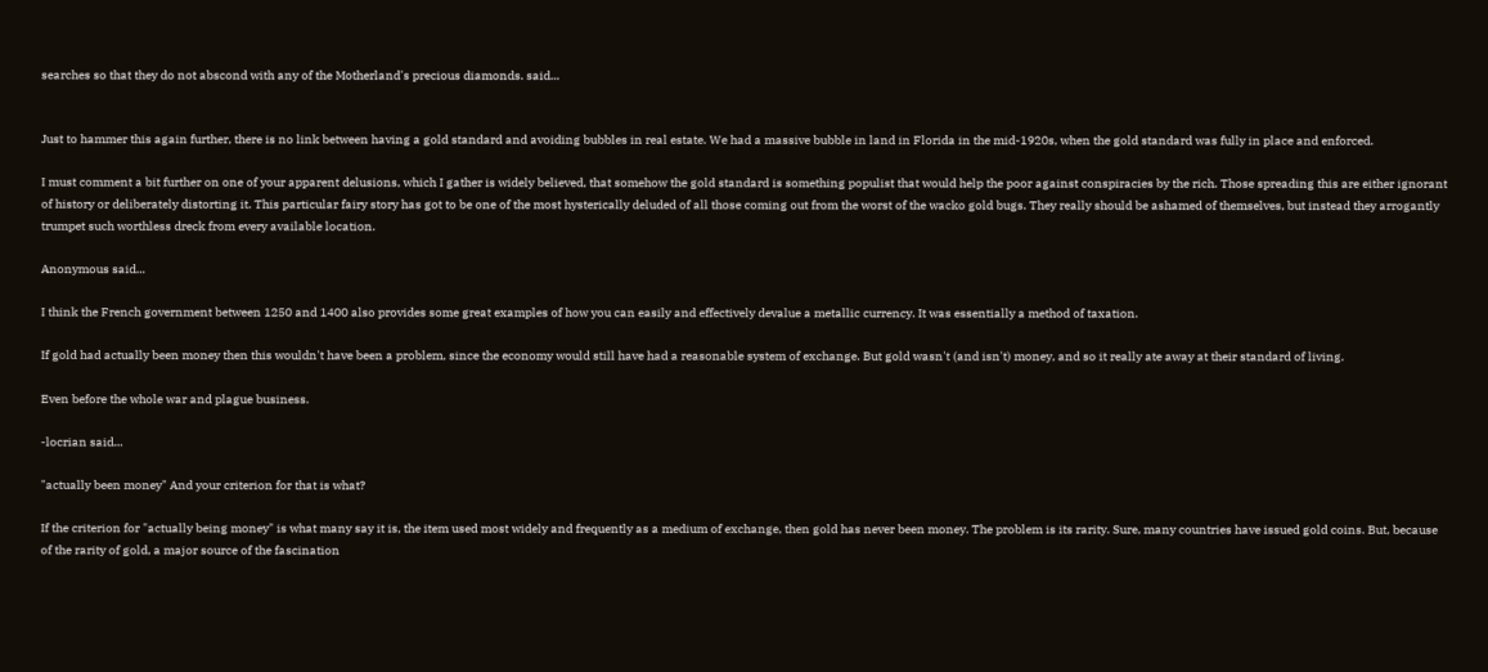searches so that they do not abscond with any of the Motherland's precious diamonds. said...


Just to hammer this again further, there is no link between having a gold standard and avoiding bubbles in real estate. We had a massive bubble in land in Florida in the mid-1920s, when the gold standard was fully in place and enforced.

I must comment a bit further on one of your apparent delusions, which I gather is widely believed, that somehow the gold standard is something populist that would help the poor against conspiracies by the rich. Those spreading this are either ignorant of history or deliberately distorting it. This particular fairy story has got to be one of the most hysterically deluded of all those coming out from the worst of the wacko gold bugs. They really should be ashamed of themselves, but instead they arrogantly trumpet such worthless dreck from every available location.

Anonymous said...

I think the French government between 1250 and 1400 also provides some great examples of how you can easily and effectively devalue a metallic currency. It was essentially a method of taxation.

If gold had actually been money then this wouldn't have been a problem, since the economy would still have had a reasonable system of exchange. But gold wasn't (and isn't) money, and so it really ate away at their standard of living.

Even before the whole war and plague business.

-locrian said...

"actually been money" And your criterion for that is what?

If the criterion for "actually being money" is what many say it is, the item used most widely and frequently as a medium of exchange, then gold has never been money. The problem is its rarity. Sure, many countries have issued gold coins. But, because of the rarity of gold, a major source of the fascination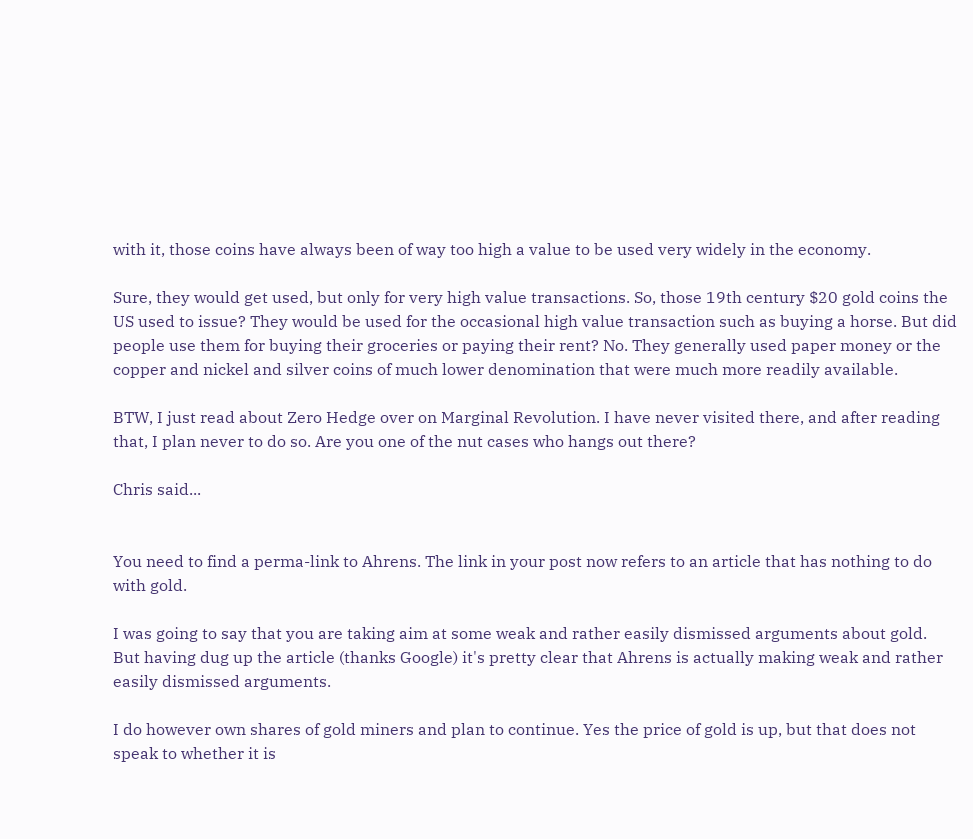with it, those coins have always been of way too high a value to be used very widely in the economy.

Sure, they would get used, but only for very high value transactions. So, those 19th century $20 gold coins the US used to issue? They would be used for the occasional high value transaction such as buying a horse. But did people use them for buying their groceries or paying their rent? No. They generally used paper money or the copper and nickel and silver coins of much lower denomination that were much more readily available.

BTW, I just read about Zero Hedge over on Marginal Revolution. I have never visited there, and after reading that, I plan never to do so. Are you one of the nut cases who hangs out there?

Chris said...


You need to find a perma-link to Ahrens. The link in your post now refers to an article that has nothing to do with gold.

I was going to say that you are taking aim at some weak and rather easily dismissed arguments about gold. But having dug up the article (thanks Google) it's pretty clear that Ahrens is actually making weak and rather easily dismissed arguments.

I do however own shares of gold miners and plan to continue. Yes the price of gold is up, but that does not speak to whether it is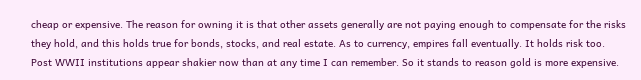cheap or expensive. The reason for owning it is that other assets generally are not paying enough to compensate for the risks they hold, and this holds true for bonds, stocks, and real estate. As to currency, empires fall eventually. It holds risk too. Post WWII institutions appear shakier now than at any time I can remember. So it stands to reason gold is more expensive.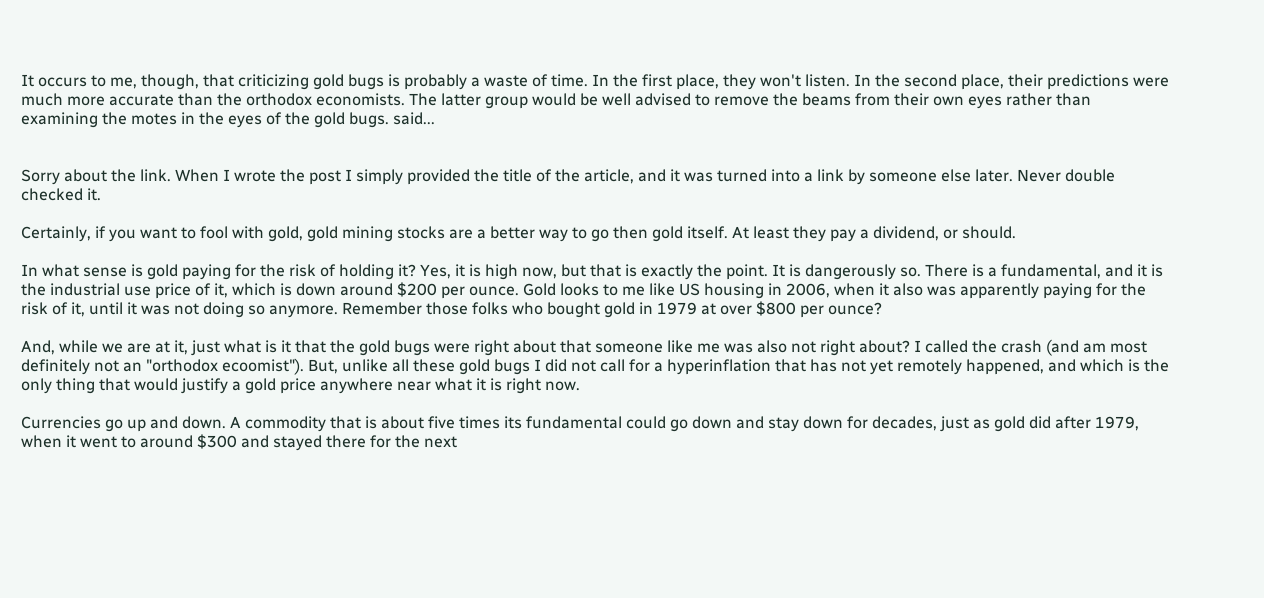It occurs to me, though, that criticizing gold bugs is probably a waste of time. In the first place, they won't listen. In the second place, their predictions were much more accurate than the orthodox economists. The latter group would be well advised to remove the beams from their own eyes rather than examining the motes in the eyes of the gold bugs. said...


Sorry about the link. When I wrote the post I simply provided the title of the article, and it was turned into a link by someone else later. Never double checked it.

Certainly, if you want to fool with gold, gold mining stocks are a better way to go then gold itself. At least they pay a dividend, or should.

In what sense is gold paying for the risk of holding it? Yes, it is high now, but that is exactly the point. It is dangerously so. There is a fundamental, and it is the industrial use price of it, which is down around $200 per ounce. Gold looks to me like US housing in 2006, when it also was apparently paying for the risk of it, until it was not doing so anymore. Remember those folks who bought gold in 1979 at over $800 per ounce?

And, while we are at it, just what is it that the gold bugs were right about that someone like me was also not right about? I called the crash (and am most definitely not an "orthodox ecoomist"). But, unlike all these gold bugs I did not call for a hyperinflation that has not yet remotely happened, and which is the only thing that would justify a gold price anywhere near what it is right now.

Currencies go up and down. A commodity that is about five times its fundamental could go down and stay down for decades, just as gold did after 1979, when it went to around $300 and stayed there for the next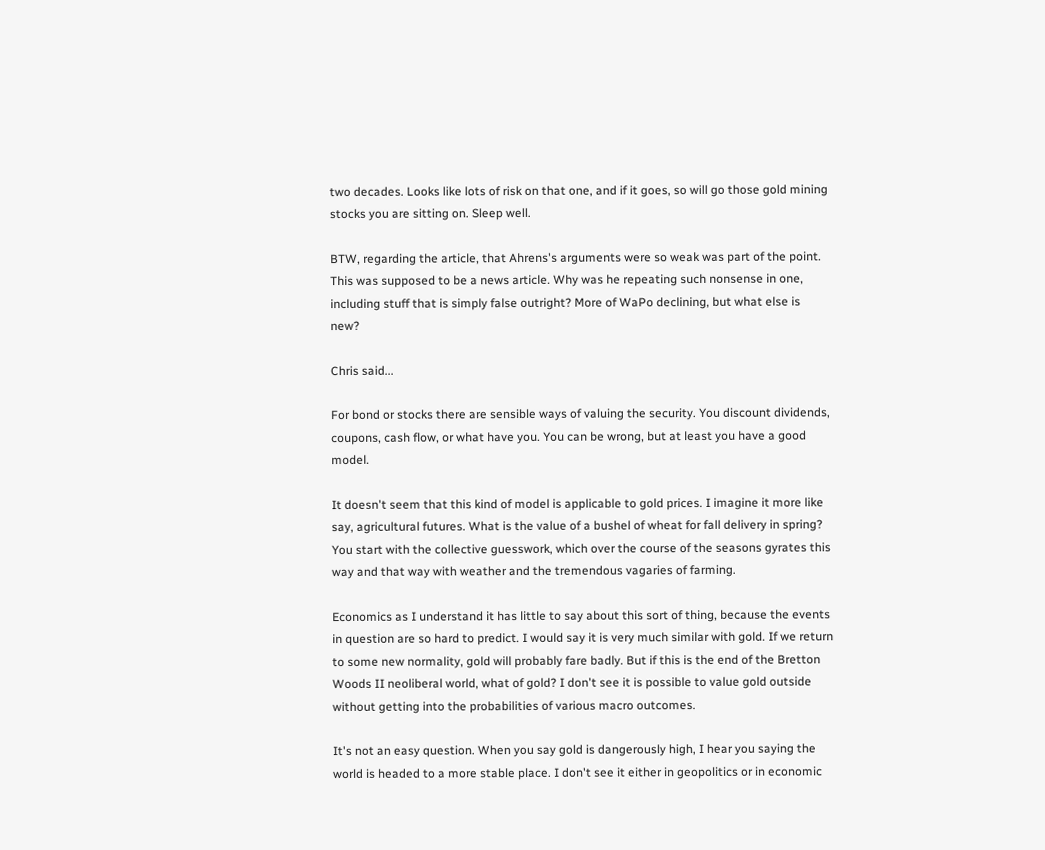two decades. Looks like lots of risk on that one, and if it goes, so will go those gold mining stocks you are sitting on. Sleep well.

BTW, regarding the article, that Ahrens's arguments were so weak was part of the point. This was supposed to be a news article. Why was he repeating such nonsense in one, including stuff that is simply false outright? More of WaPo declining, but what else is new?

Chris said...

For bond or stocks there are sensible ways of valuing the security. You discount dividends, coupons, cash flow, or what have you. You can be wrong, but at least you have a good model.

It doesn't seem that this kind of model is applicable to gold prices. I imagine it more like say, agricultural futures. What is the value of a bushel of wheat for fall delivery in spring? You start with the collective guesswork, which over the course of the seasons gyrates this way and that way with weather and the tremendous vagaries of farming.

Economics as I understand it has little to say about this sort of thing, because the events in question are so hard to predict. I would say it is very much similar with gold. If we return to some new normality, gold will probably fare badly. But if this is the end of the Bretton Woods II neoliberal world, what of gold? I don't see it is possible to value gold outside without getting into the probabilities of various macro outcomes.

It's not an easy question. When you say gold is dangerously high, I hear you saying the world is headed to a more stable place. I don't see it either in geopolitics or in economic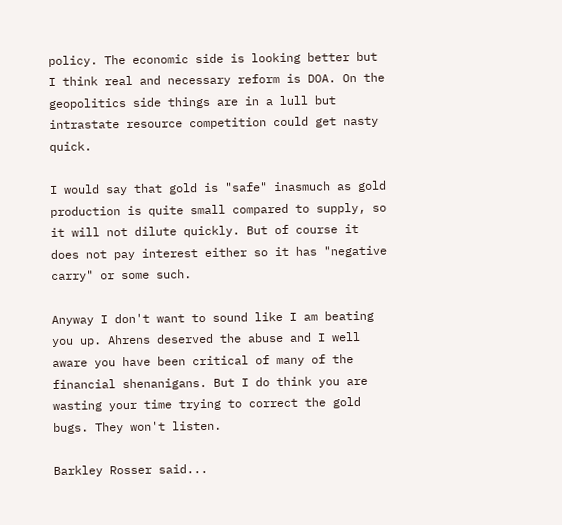policy. The economic side is looking better but I think real and necessary reform is DOA. On the geopolitics side things are in a lull but intrastate resource competition could get nasty quick.

I would say that gold is "safe" inasmuch as gold production is quite small compared to supply, so it will not dilute quickly. But of course it does not pay interest either so it has "negative carry" or some such.

Anyway I don't want to sound like I am beating you up. Ahrens deserved the abuse and I well aware you have been critical of many of the financial shenanigans. But I do think you are wasting your time trying to correct the gold bugs. They won't listen.

Barkley Rosser said...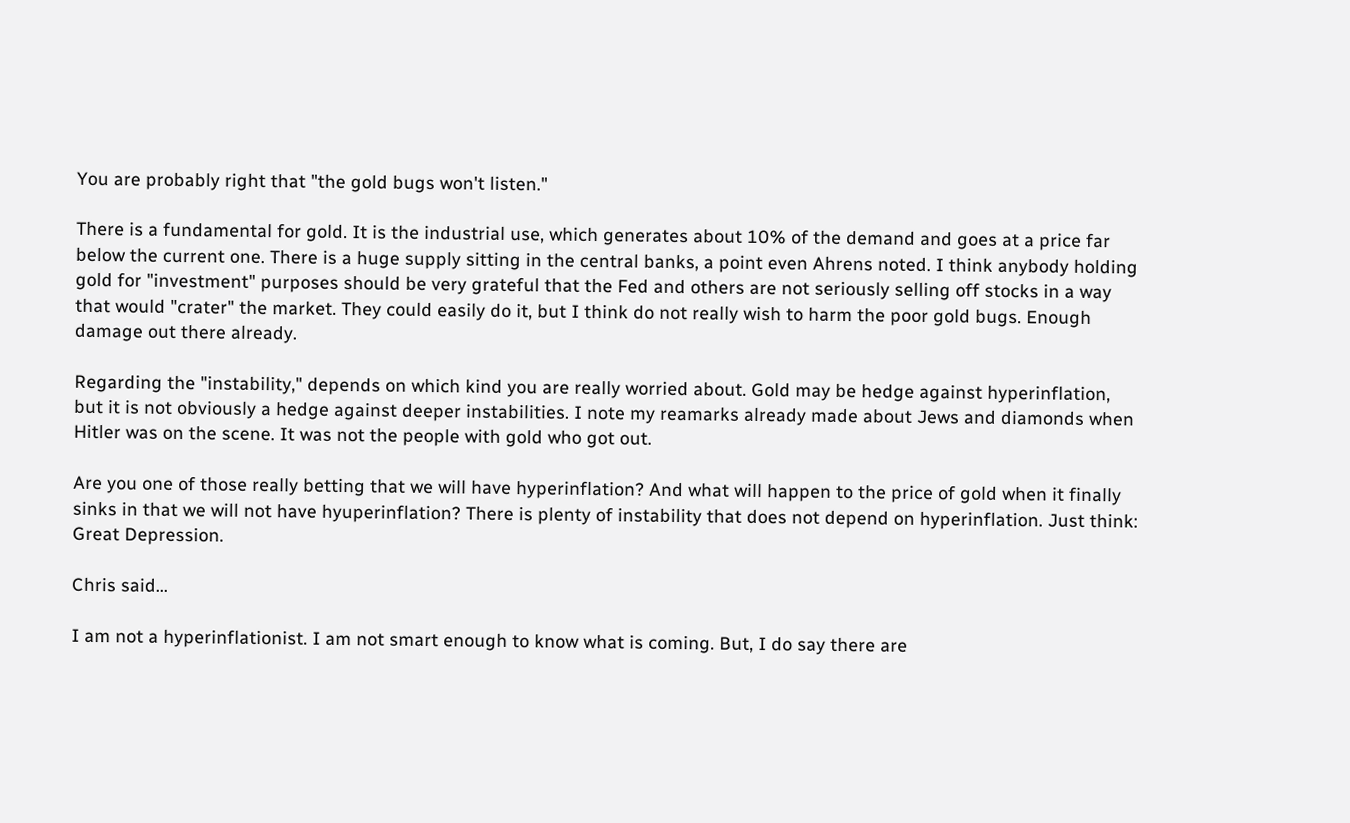You are probably right that "the gold bugs won't listen."

There is a fundamental for gold. It is the industrial use, which generates about 10% of the demand and goes at a price far below the current one. There is a huge supply sitting in the central banks, a point even Ahrens noted. I think anybody holding gold for "investment" purposes should be very grateful that the Fed and others are not seriously selling off stocks in a way that would "crater" the market. They could easily do it, but I think do not really wish to harm the poor gold bugs. Enough damage out there already.

Regarding the "instability," depends on which kind you are really worried about. Gold may be hedge against hyperinflation, but it is not obviously a hedge against deeper instabilities. I note my reamarks already made about Jews and diamonds when Hitler was on the scene. It was not the people with gold who got out.

Are you one of those really betting that we will have hyperinflation? And what will happen to the price of gold when it finally sinks in that we will not have hyuperinflation? There is plenty of instability that does not depend on hyperinflation. Just think: Great Depression.

Chris said...

I am not a hyperinflationist. I am not smart enough to know what is coming. But, I do say there are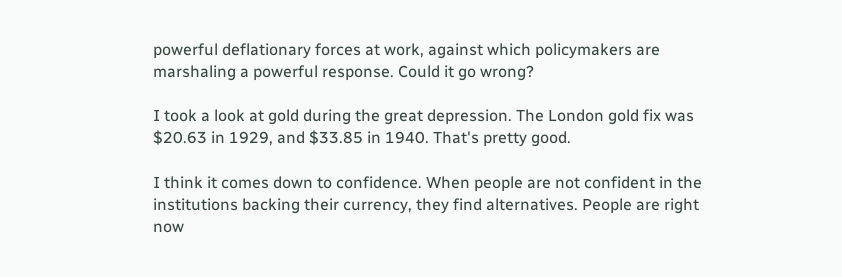powerful deflationary forces at work, against which policymakers are marshaling a powerful response. Could it go wrong?

I took a look at gold during the great depression. The London gold fix was $20.63 in 1929, and $33.85 in 1940. That's pretty good.

I think it comes down to confidence. When people are not confident in the institutions backing their currency, they find alternatives. People are right now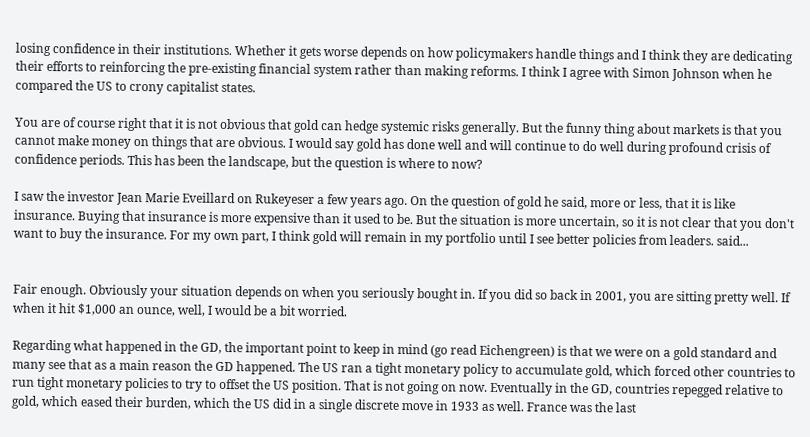losing confidence in their institutions. Whether it gets worse depends on how policymakers handle things and I think they are dedicating their efforts to reinforcing the pre-existing financial system rather than making reforms. I think I agree with Simon Johnson when he compared the US to crony capitalist states.

You are of course right that it is not obvious that gold can hedge systemic risks generally. But the funny thing about markets is that you cannot make money on things that are obvious. I would say gold has done well and will continue to do well during profound crisis of confidence periods. This has been the landscape, but the question is where to now?

I saw the investor Jean Marie Eveillard on Rukeyeser a few years ago. On the question of gold he said, more or less, that it is like insurance. Buying that insurance is more expensive than it used to be. But the situation is more uncertain, so it is not clear that you don't want to buy the insurance. For my own part, I think gold will remain in my portfolio until I see better policies from leaders. said...


Fair enough. Obviously your situation depends on when you seriously bought in. If you did so back in 2001, you are sitting pretty well. If when it hit $1,000 an ounce, well, I would be a bit worried.

Regarding what happened in the GD, the important point to keep in mind (go read Eichengreen) is that we were on a gold standard and many see that as a main reason the GD happened. The US ran a tight monetary policy to accumulate gold, which forced other countries to run tight monetary policies to try to offset the US position. That is not going on now. Eventually in the GD, countries repegged relative to gold, which eased their burden, which the US did in a single discrete move in 1933 as well. France was the last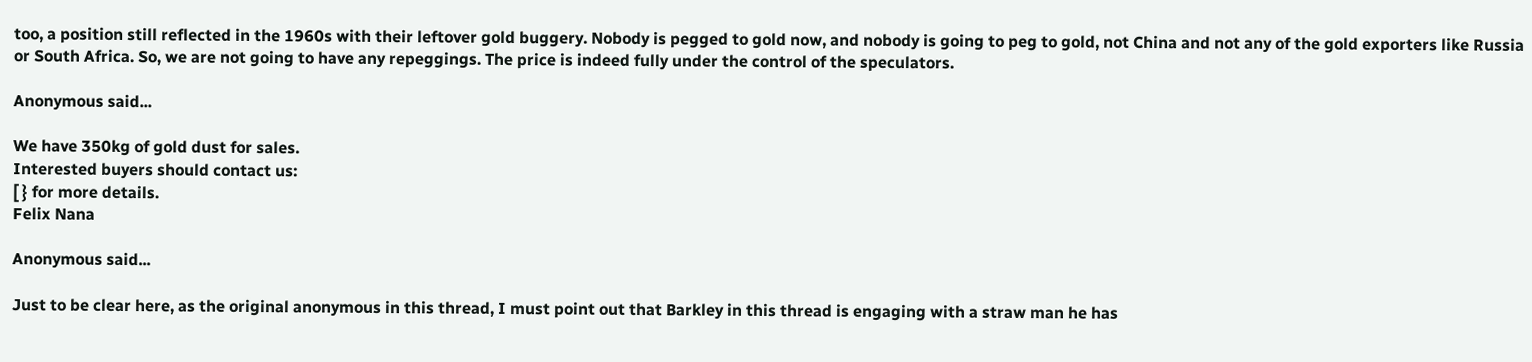too, a position still reflected in the 1960s with their leftover gold buggery. Nobody is pegged to gold now, and nobody is going to peg to gold, not China and not any of the gold exporters like Russia or South Africa. So, we are not going to have any repeggings. The price is indeed fully under the control of the speculators.

Anonymous said...

We have 350kg of gold dust for sales.
Interested buyers should contact us:
[ } for more details.
Felix Nana

Anonymous said...

Just to be clear here, as the original anonymous in this thread, I must point out that Barkley in this thread is engaging with a straw man he has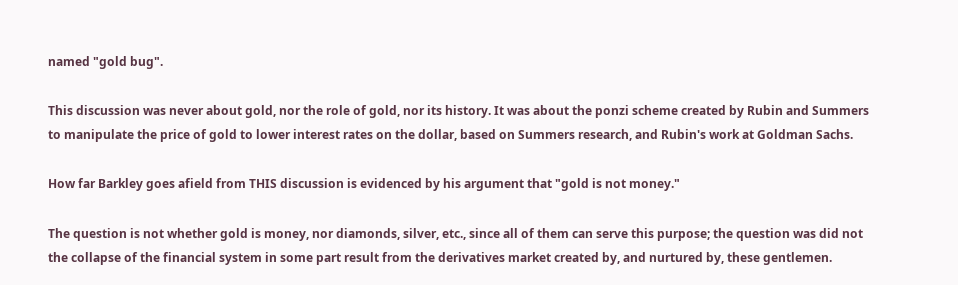named "gold bug".

This discussion was never about gold, nor the role of gold, nor its history. It was about the ponzi scheme created by Rubin and Summers to manipulate the price of gold to lower interest rates on the dollar, based on Summers research, and Rubin's work at Goldman Sachs.

How far Barkley goes afield from THIS discussion is evidenced by his argument that "gold is not money."

The question is not whether gold is money, nor diamonds, silver, etc., since all of them can serve this purpose; the question was did not the collapse of the financial system in some part result from the derivatives market created by, and nurtured by, these gentlemen.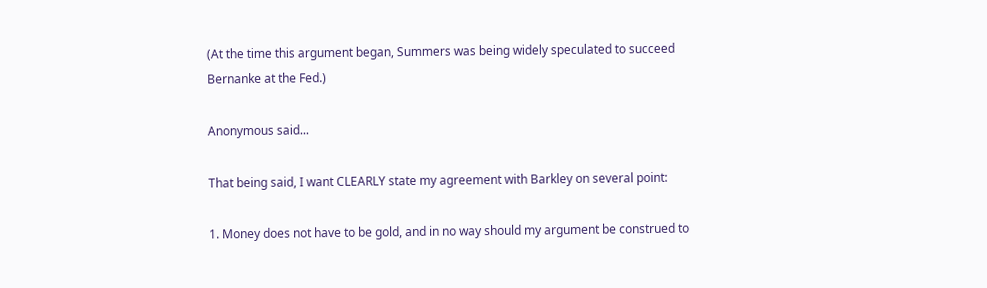(At the time this argument began, Summers was being widely speculated to succeed Bernanke at the Fed.)

Anonymous said...

That being said, I want CLEARLY state my agreement with Barkley on several point:

1. Money does not have to be gold, and in no way should my argument be construed to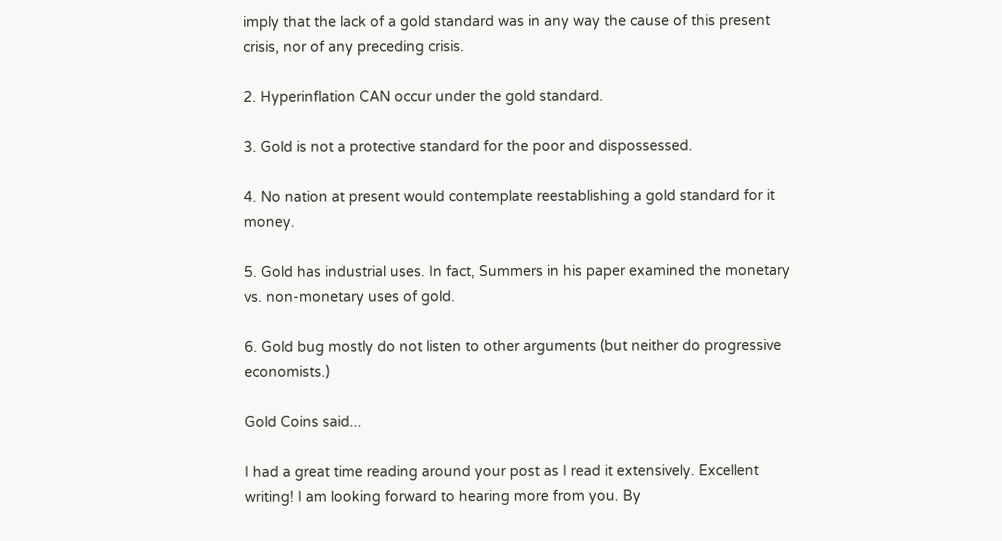imply that the lack of a gold standard was in any way the cause of this present crisis, nor of any preceding crisis.

2. Hyperinflation CAN occur under the gold standard.

3. Gold is not a protective standard for the poor and dispossessed.

4. No nation at present would contemplate reestablishing a gold standard for it money.

5. Gold has industrial uses. In fact, Summers in his paper examined the monetary vs. non-monetary uses of gold.

6. Gold bug mostly do not listen to other arguments (but neither do progressive economists.)

Gold Coins said...

I had a great time reading around your post as I read it extensively. Excellent writing! I am looking forward to hearing more from you. By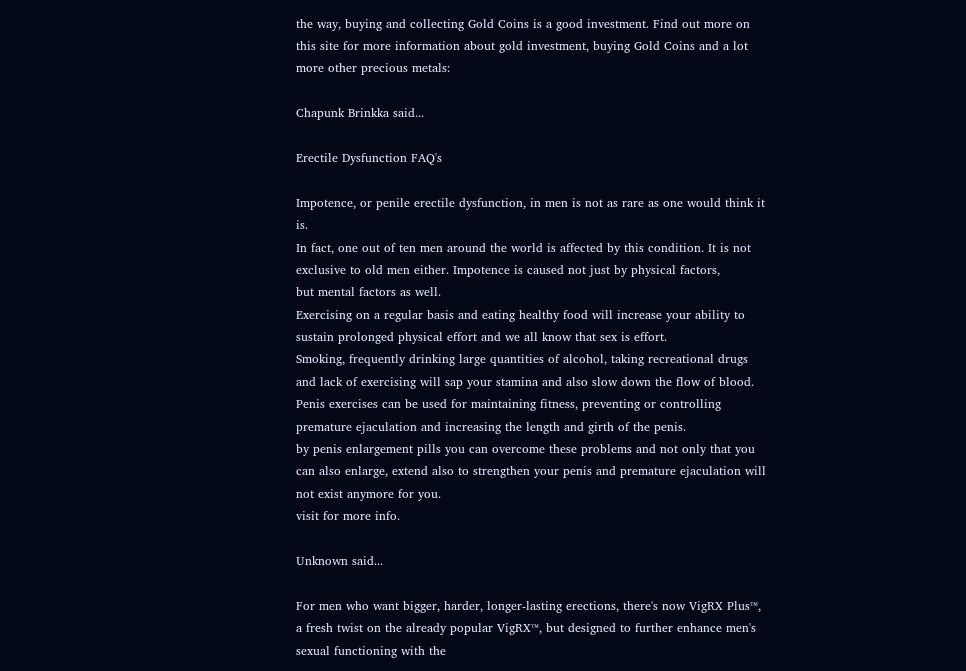the way, buying and collecting Gold Coins is a good investment. Find out more on this site for more information about gold investment, buying Gold Coins and a lot more other precious metals:

Chapunk Brinkka said...

Erectile Dysfunction FAQ's

Impotence, or penile erectile dysfunction, in men is not as rare as one would think it is.
In fact, one out of ten men around the world is affected by this condition. It is not exclusive to old men either. Impotence is caused not just by physical factors,
but mental factors as well.
Exercising on a regular basis and eating healthy food will increase your ability to sustain prolonged physical effort and we all know that sex is effort.
Smoking, frequently drinking large quantities of alcohol, taking recreational drugs and lack of exercising will sap your stamina and also slow down the flow of blood.
Penis exercises can be used for maintaining fitness, preventing or controlling premature ejaculation and increasing the length and girth of the penis.
by penis enlargement pills you can overcome these problems and not only that you can also enlarge, extend also to strengthen your penis and premature ejaculation will not exist anymore for you.
visit for more info.

Unknown said...

For men who want bigger, harder, longer-lasting erections, there's now VigRX Plus™, a fresh twist on the already popular VigRX™, but designed to further enhance men's sexual functioning with the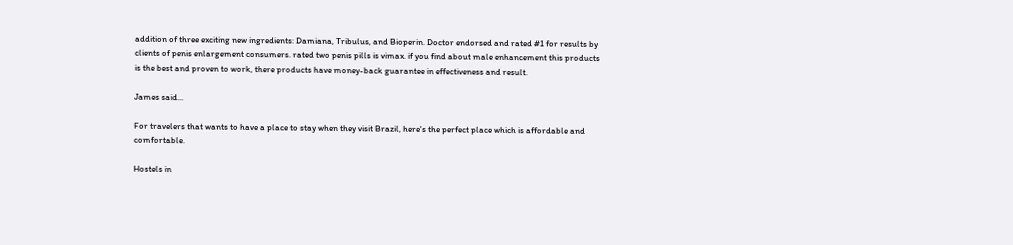addition of three exciting new ingredients: Damiana, Tribulus, and Bioperin. Doctor endorsed and rated #1 for results by clients of penis enlargement consumers. rated two penis pills is vimax. if you find about male enhancement this products is the best and proven to work, there products have money-back guarantee in effectiveness and result.

James said...

For travelers that wants to have a place to stay when they visit Brazil, here's the perfect place which is affordable and comfortable.

Hostels in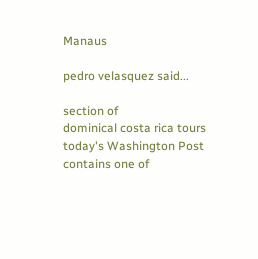Manaus

pedro velasquez said...

section of
dominical costa rica tours
today's Washington Post contains one of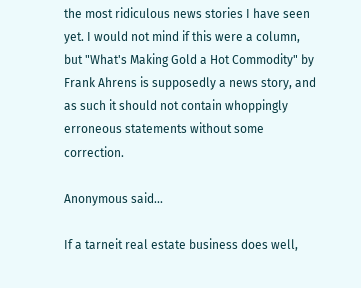the most ridiculous news stories I have seen yet. I would not mind if this were a column, but "What's Making Gold a Hot Commodity" by Frank Ahrens is supposedly a news story, and as such it should not contain whoppingly erroneous statements without some correction.

Anonymous said...

If a tarneit real estate business does well,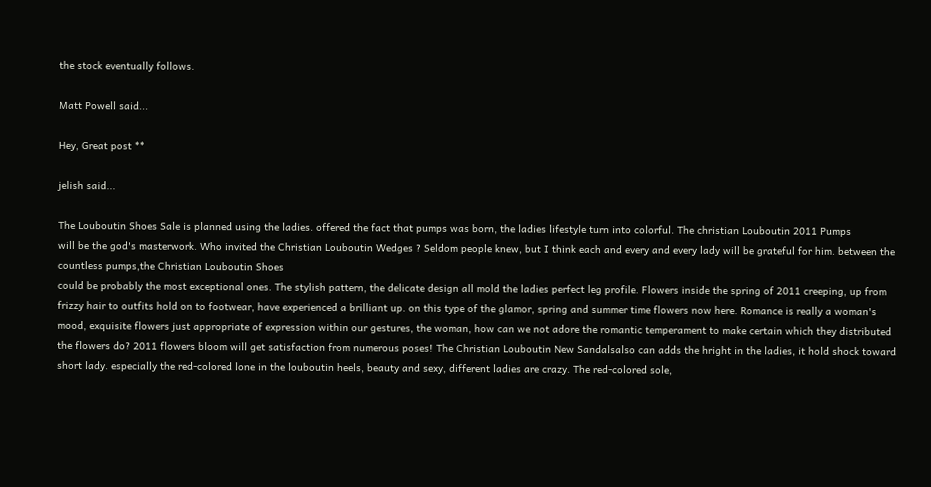the stock eventually follows.

Matt Powell said...

Hey, Great post **

jelish said...

The Louboutin Shoes Sale is planned using the ladies. offered the fact that pumps was born, the ladies lifestyle turn into colorful. The christian Louboutin 2011 Pumps
will be the god's masterwork. Who invited the Christian Louboutin Wedges ? Seldom people knew, but I think each and every and every lady will be grateful for him. between the countless pumps,the Christian Louboutin Shoes
could be probably the most exceptional ones. The stylish pattern, the delicate design all mold the ladies perfect leg profile. Flowers inside the spring of 2011 creeping, up from frizzy hair to outfits hold on to footwear, have experienced a brilliant up. on this type of the glamor, spring and summer time flowers now here. Romance is really a woman's mood, exquisite flowers just appropriate of expression within our gestures, the woman, how can we not adore the romantic temperament to make certain which they distributed the flowers do? 2011 flowers bloom will get satisfaction from numerous poses! The Christian Louboutin New Sandalsalso can adds the hright in the ladies, it hold shock toward short lady. especially the red-colored lone in the louboutin heels, beauty and sexy, different ladies are crazy. The red-colored sole,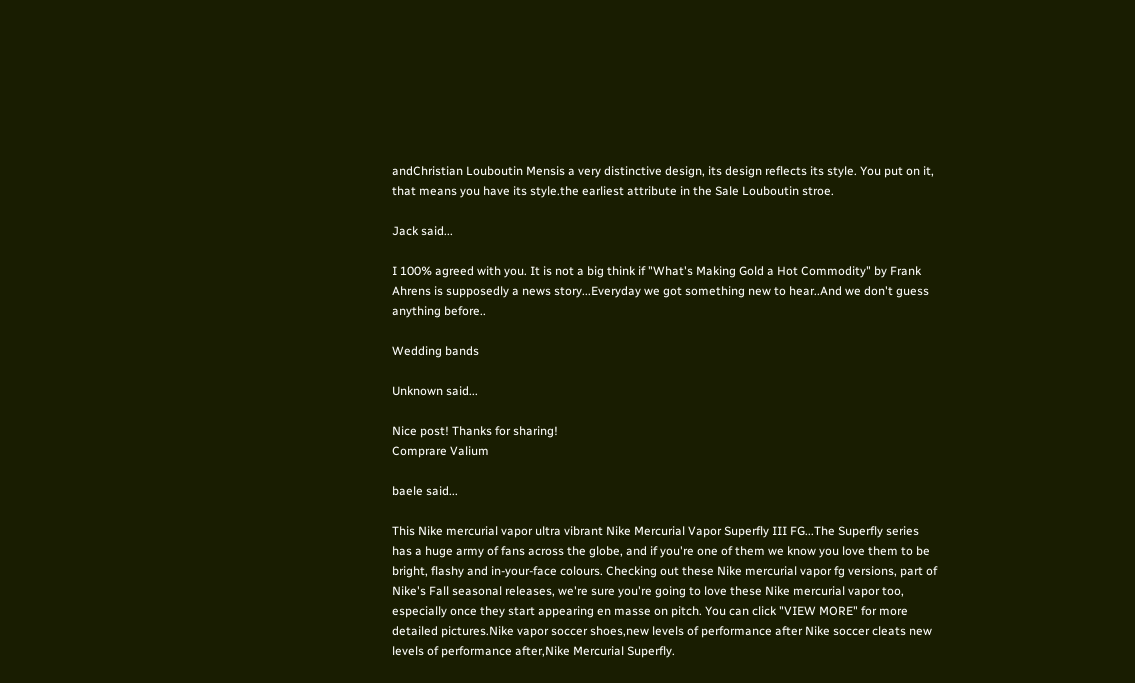andChristian Louboutin Mensis a very distinctive design, its design reflects its style. You put on it, that means you have its style.the earliest attribute in the Sale Louboutin stroe.

Jack said...

I 100% agreed with you. It is not a big think if "What's Making Gold a Hot Commodity" by Frank Ahrens is supposedly a news story...Everyday we got something new to hear..And we don't guess anything before..

Wedding bands

Unknown said...

Nice post! Thanks for sharing!
Comprare Valium

baele said...

This Nike mercurial vapor ultra vibrant Nike Mercurial Vapor Superfly III FG...The Superfly series has a huge army of fans across the globe, and if you're one of them we know you love them to be bright, flashy and in-your-face colours. Checking out these Nike mercurial vapor fg versions, part of Nike's Fall seasonal releases, we're sure you're going to love these Nike mercurial vapor too, especially once they start appearing en masse on pitch. You can click "VIEW MORE" for more detailed pictures.Nike vapor soccer shoes,new levels of performance after Nike soccer cleats new levels of performance after,Nike Mercurial Superfly.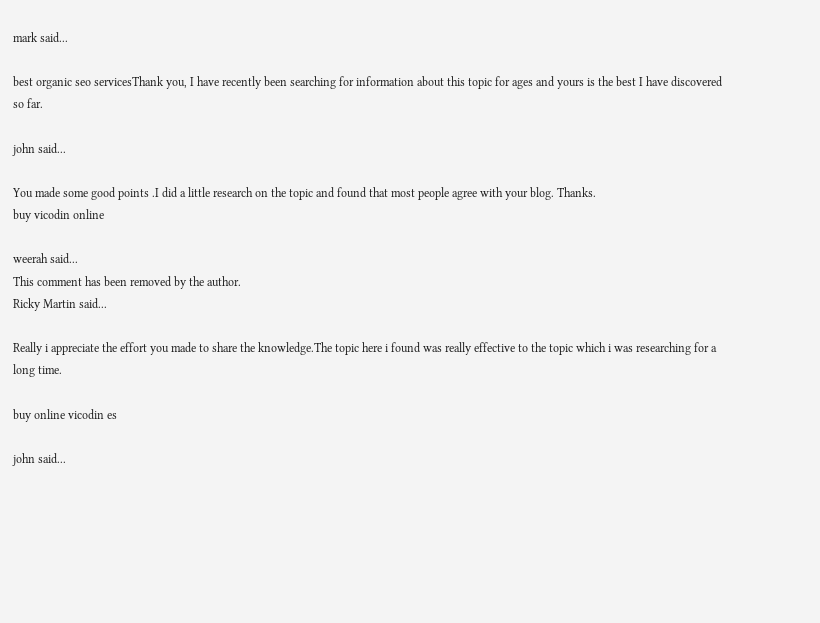mark said...

best organic seo servicesThank you, I have recently been searching for information about this topic for ages and yours is the best I have discovered so far.

john said...

You made some good points .I did a little research on the topic and found that most people agree with your blog. Thanks.
buy vicodin online

weerah said...
This comment has been removed by the author.
Ricky Martin said...

Really i appreciate the effort you made to share the knowledge.The topic here i found was really effective to the topic which i was researching for a long time.

buy online vicodin es

john said...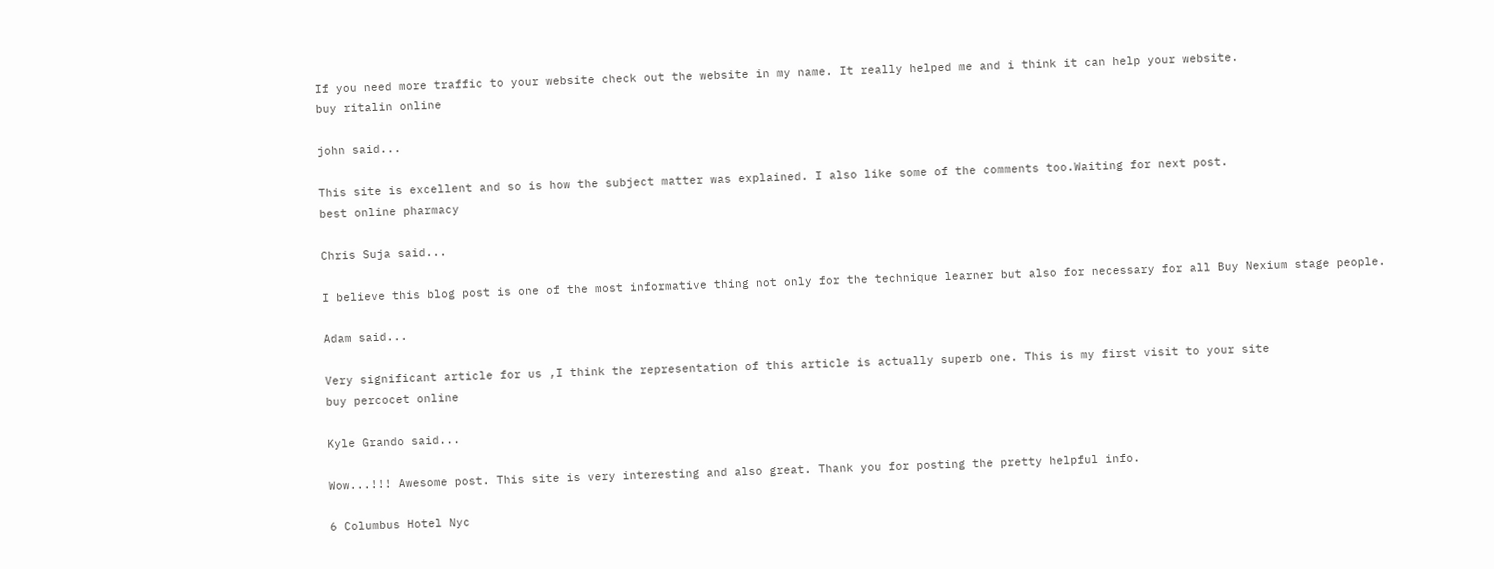If you need more traffic to your website check out the website in my name. It really helped me and i think it can help your website.
buy ritalin online

john said...

This site is excellent and so is how the subject matter was explained. I also like some of the comments too.Waiting for next post.
best online pharmacy

Chris Suja said...

I believe this blog post is one of the most informative thing not only for the technique learner but also for necessary for all Buy Nexium stage people.

Adam said...

Very significant article for us ,I think the representation of this article is actually superb one. This is my first visit to your site
buy percocet online

Kyle Grando said...

Wow...!!! Awesome post. This site is very interesting and also great. Thank you for posting the pretty helpful info.

6 Columbus Hotel Nyc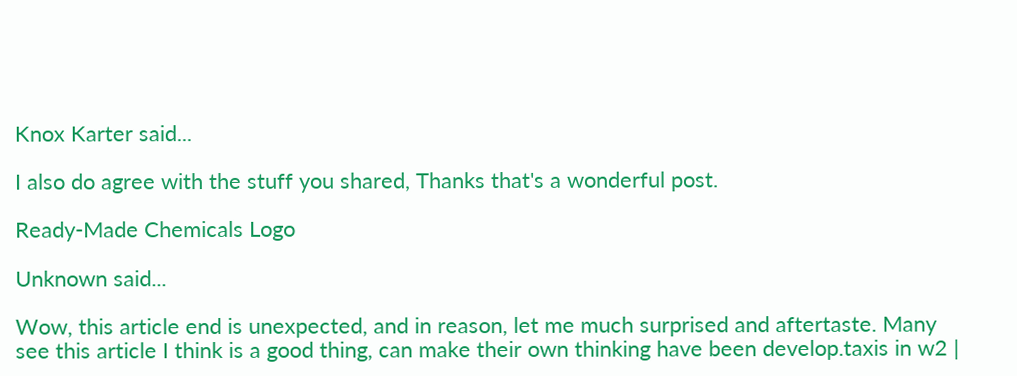Knox Karter said...

I also do agree with the stuff you shared, Thanks that's a wonderful post.

Ready-Made Chemicals Logo

Unknown said...

Wow, this article end is unexpected, and in reason, let me much surprised and aftertaste. Many see this article I think is a good thing, can make their own thinking have been develop.taxis in w2 |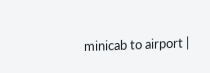minicab to airport |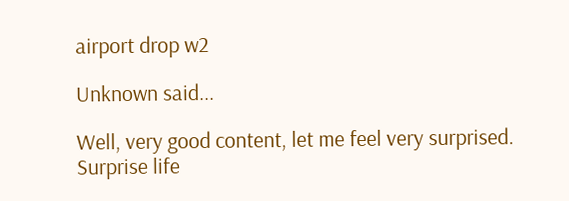airport drop w2

Unknown said...

Well, very good content, let me feel very surprised. Surprise life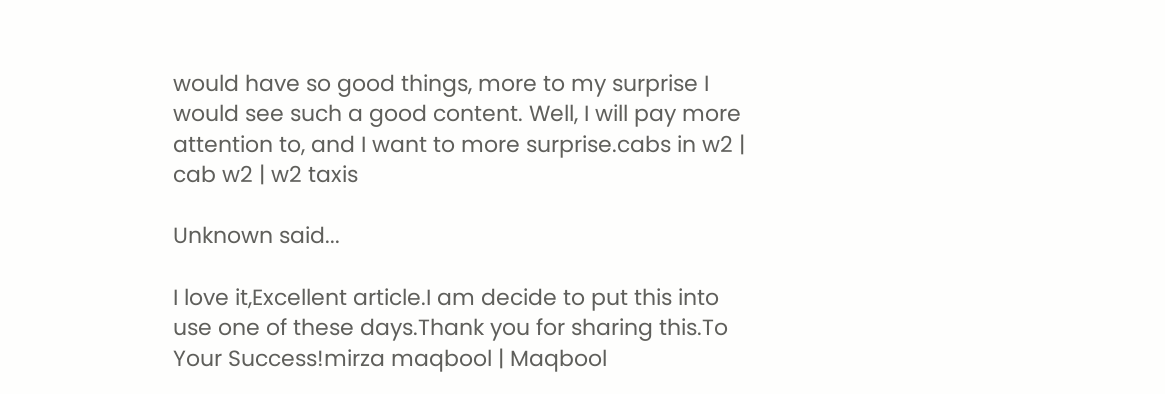would have so good things, more to my surprise I would see such a good content. Well, I will pay more attention to, and I want to more surprise.cabs in w2 | cab w2 | w2 taxis

Unknown said...

I love it,Excellent article.I am decide to put this into use one of these days.Thank you for sharing this.To Your Success!mirza maqbool | Maqbool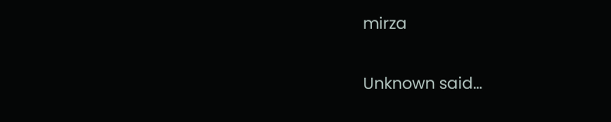mirza

Unknown said...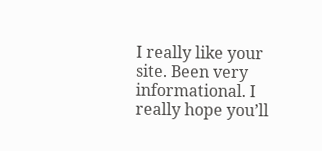I really like your site. Been very informational. I really hope you’ll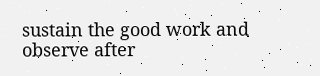sustain the good work and observe after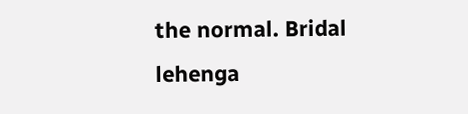the normal. Bridal lehenga